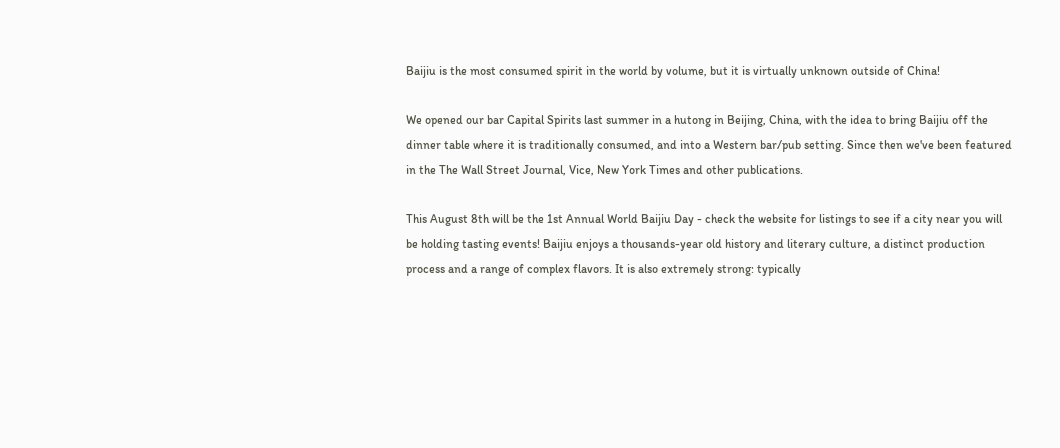Baijiu is the most consumed spirit in the world by volume, but it is virtually unknown outside of China!

We opened our bar Capital Spirits last summer in a hutong in Beijing, China, with the idea to bring Baijiu off the dinner table where it is traditionally consumed, and into a Western bar/pub setting. Since then we've been featured in the The Wall Street Journal, Vice, New York Times and other publications.

This August 8th will be the 1st Annual World Baijiu Day - check the website for listings to see if a city near you will be holding tasting events! Baijiu enjoys a thousands-year old history and literary culture, a distinct production process and a range of complex flavors. It is also extremely strong: typically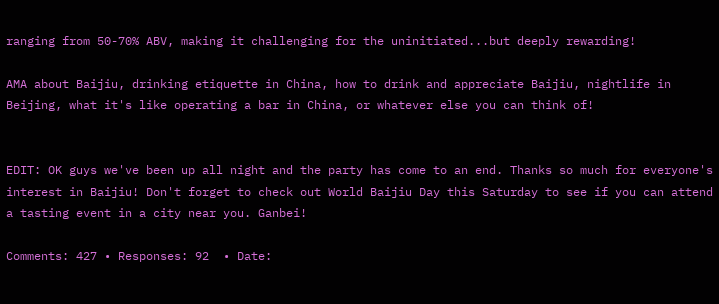ranging from 50-70% ABV, making it challenging for the uninitiated...but deeply rewarding!

AMA about Baijiu, drinking etiquette in China, how to drink and appreciate Baijiu, nightlife in Beijing, what it's like operating a bar in China, or whatever else you can think of!


EDIT: OK guys we've been up all night and the party has come to an end. Thanks so much for everyone's interest in Baijiu! Don't forget to check out World Baijiu Day this Saturday to see if you can attend a tasting event in a city near you. Ganbei!

Comments: 427 • Responses: 92  • Date: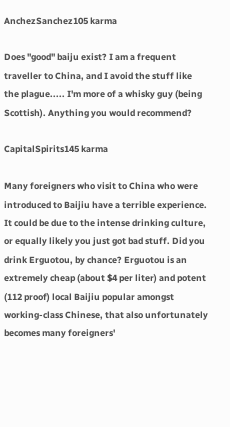AnchezSanchez105 karma

Does "good" baiju exist? I am a frequent traveller to China, and I avoid the stuff like the plague..... I'm more of a whisky guy (being Scottish). Anything you would recommend?

CapitalSpirits145 karma

Many foreigners who visit to China who were introduced to Baijiu have a terrible experience. It could be due to the intense drinking culture, or equally likely you just got bad stuff. Did you drink Erguotou, by chance? Erguotou is an extremely cheap (about $4 per liter) and potent (112 proof) local Baijiu popular amongst working-class Chinese, that also unfortunately becomes many foreigners'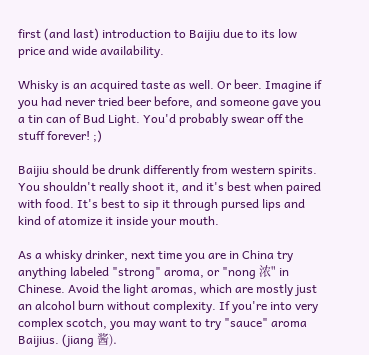first (and last) introduction to Baijiu due to its low price and wide availability.

Whisky is an acquired taste as well. Or beer. Imagine if you had never tried beer before, and someone gave you a tin can of Bud Light. You'd probably swear off the stuff forever! ;)

Baijiu should be drunk differently from western spirits. You shouldn't really shoot it, and it's best when paired with food. It's best to sip it through pursed lips and kind of atomize it inside your mouth.

As a whisky drinker, next time you are in China try anything labeled "strong" aroma, or "nong 浓" in Chinese. Avoid the light aromas, which are mostly just an alcohol burn without complexity. If you're into very complex scotch, you may want to try "sauce" aroma Baijius. (jiang 酱).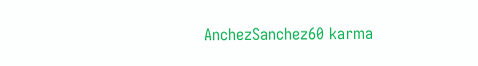AnchezSanchez60 karma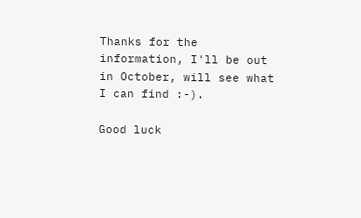Thanks for the information, I'll be out in October, will see what I can find :-).

Good luck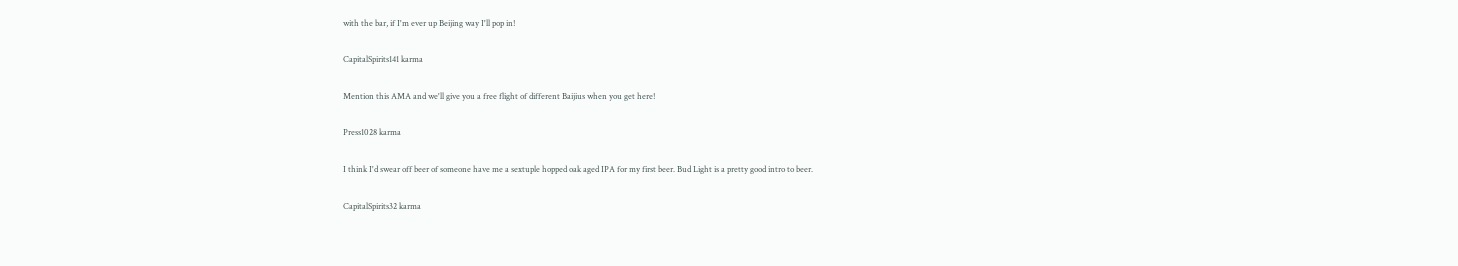with the bar, if I'm ever up Beijing way I'll pop in!

CapitalSpirits141 karma

Mention this AMA and we'll give you a free flight of different Baijius when you get here!

Press1028 karma

I think I'd swear off beer of someone have me a sextuple hopped oak aged IPA for my first beer. Bud Light is a pretty good intro to beer.

CapitalSpirits32 karma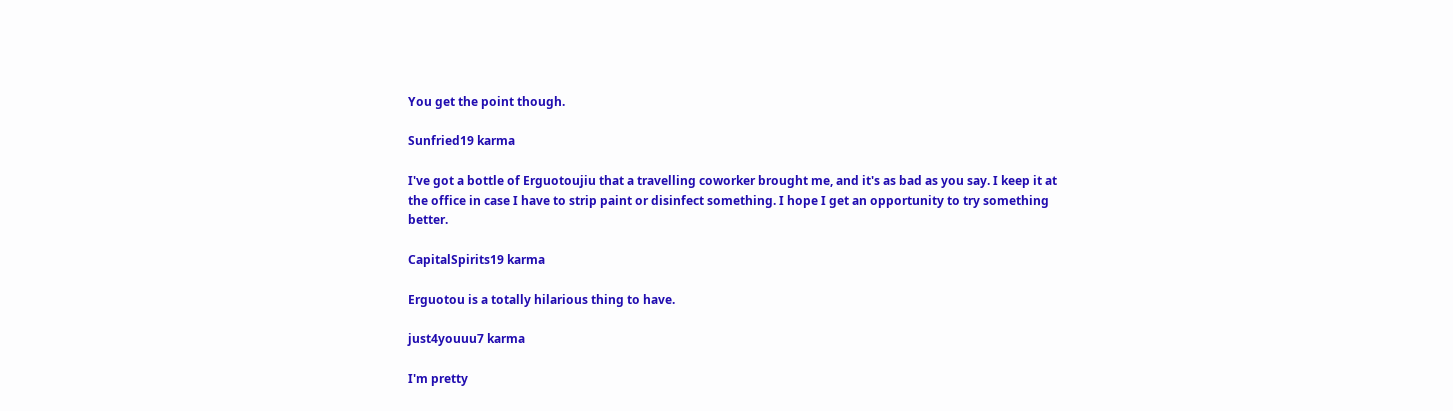You get the point though.

Sunfried19 karma

I've got a bottle of Erguotoujiu that a travelling coworker brought me, and it's as bad as you say. I keep it at the office in case I have to strip paint or disinfect something. I hope I get an opportunity to try something better.

CapitalSpirits19 karma

Erguotou is a totally hilarious thing to have.

just4youuu7 karma

I'm pretty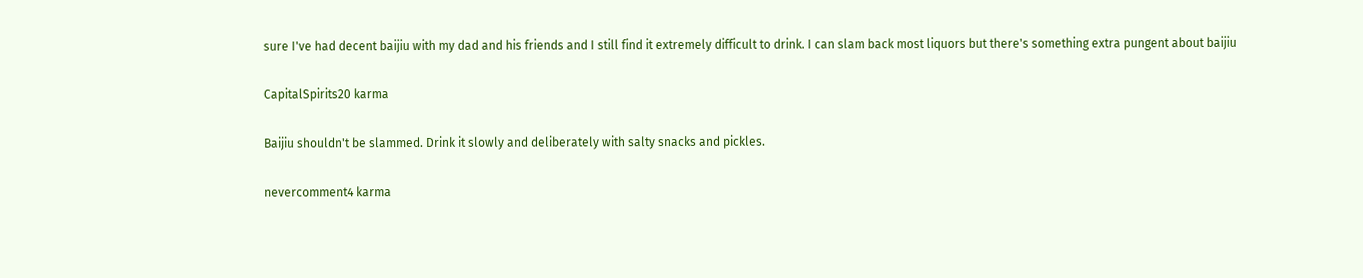sure I've had decent baijiu with my dad and his friends and I still find it extremely difficult to drink. I can slam back most liquors but there's something extra pungent about baijiu

CapitalSpirits20 karma

Baijiu shouldn't be slammed. Drink it slowly and deliberately with salty snacks and pickles.

nevercomment4 karma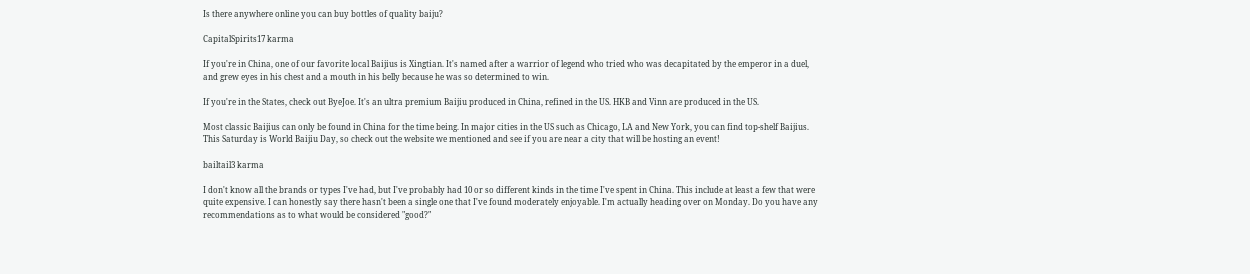Is there anywhere online you can buy bottles of quality baiju?

CapitalSpirits17 karma

If you're in China, one of our favorite local Baijius is Xingtian. It's named after a warrior of legend who tried who was decapitated by the emperor in a duel, and grew eyes in his chest and a mouth in his belly because he was so determined to win.

If you're in the States, check out ByeJoe. It's an ultra premium Baijiu produced in China, refined in the US. HKB and Vinn are produced in the US.

Most classic Baijius can only be found in China for the time being. In major cities in the US such as Chicago, LA and New York, you can find top-shelf Baijius. This Saturday is World Baijiu Day, so check out the website we mentioned and see if you are near a city that will be hosting an event!

bailtail3 karma

I don't know all the brands or types I've had, but I've probably had 10 or so different kinds in the time I've spent in China. This include at least a few that were quite expensive. I can honestly say there hasn't been a single one that I've found moderately enjoyable. I'm actually heading over on Monday. Do you have any recommendations as to what would be considered "good?"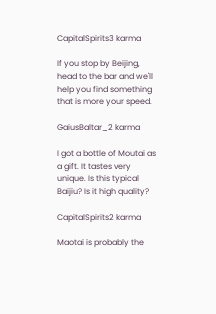CapitalSpirits3 karma

If you stop by Beijing, head to the bar and we'll help you find something that is more your speed.

GaiusBaltar_2 karma

I got a bottle of Moutai as a gift. It tastes very unique. Is this typical Baijiu? Is it high quality?

CapitalSpirits2 karma

Maotai is probably the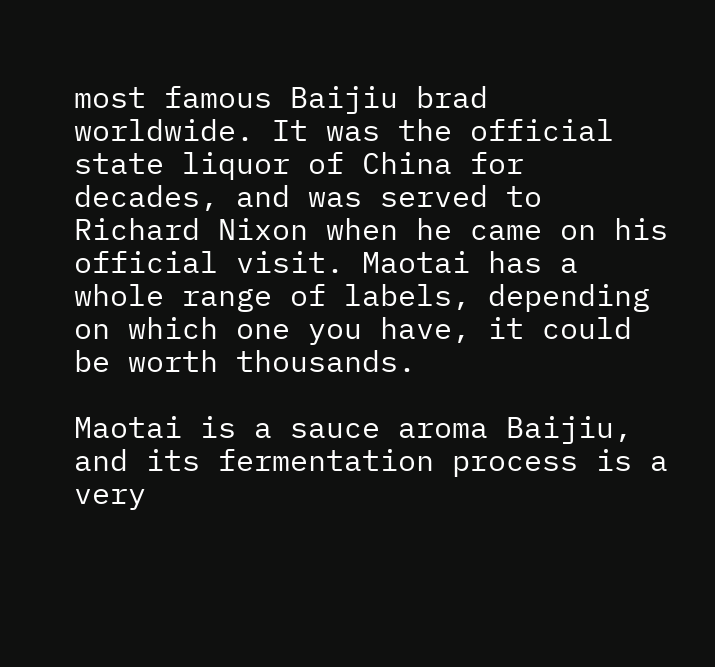most famous Baijiu brad worldwide. It was the official state liquor of China for decades, and was served to Richard Nixon when he came on his official visit. Maotai has a whole range of labels, depending on which one you have, it could be worth thousands.

Maotai is a sauce aroma Baijiu, and its fermentation process is a very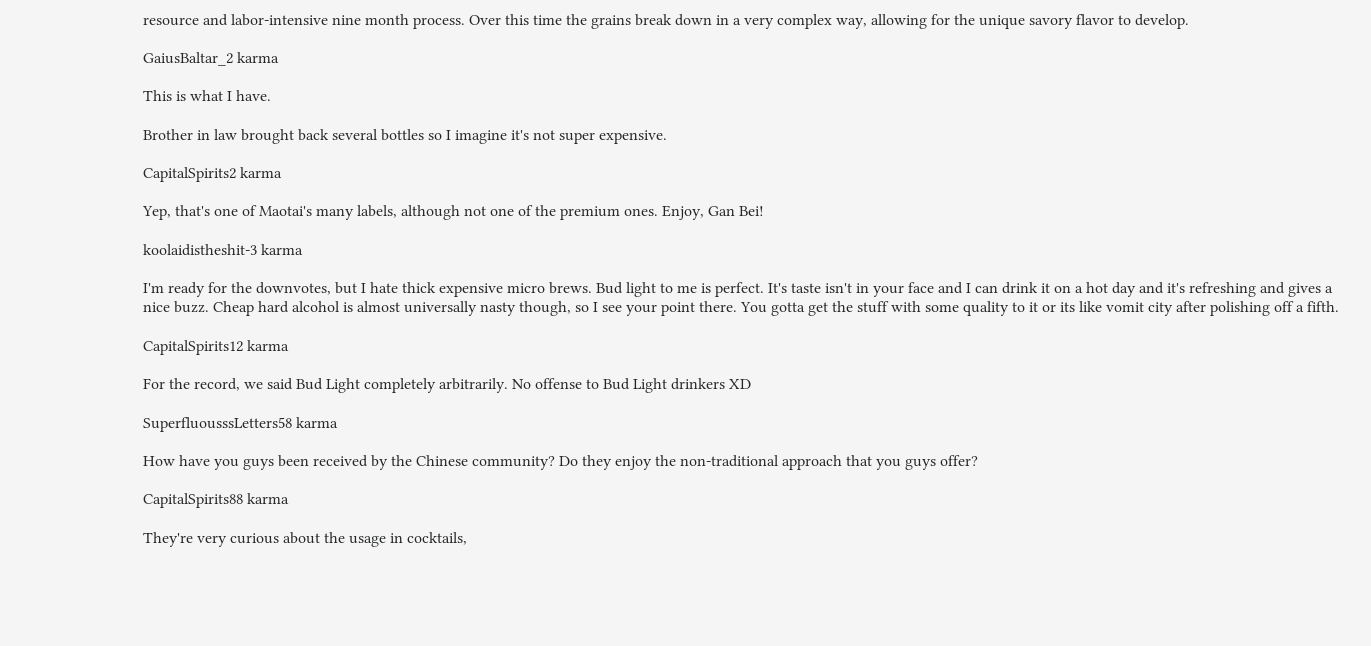resource and labor-intensive nine month process. Over this time the grains break down in a very complex way, allowing for the unique savory flavor to develop.

GaiusBaltar_2 karma

This is what I have.

Brother in law brought back several bottles so I imagine it's not super expensive.

CapitalSpirits2 karma

Yep, that's one of Maotai's many labels, although not one of the premium ones. Enjoy, Gan Bei!

koolaidistheshit-3 karma

I'm ready for the downvotes, but I hate thick expensive micro brews. Bud light to me is perfect. It's taste isn't in your face and I can drink it on a hot day and it's refreshing and gives a nice buzz. Cheap hard alcohol is almost universally nasty though, so I see your point there. You gotta get the stuff with some quality to it or its like vomit city after polishing off a fifth.

CapitalSpirits12 karma

For the record, we said Bud Light completely arbitrarily. No offense to Bud Light drinkers XD

SuperfluousssLetters58 karma

How have you guys been received by the Chinese community? Do they enjoy the non-traditional approach that you guys offer?

CapitalSpirits88 karma

They're very curious about the usage in cocktails,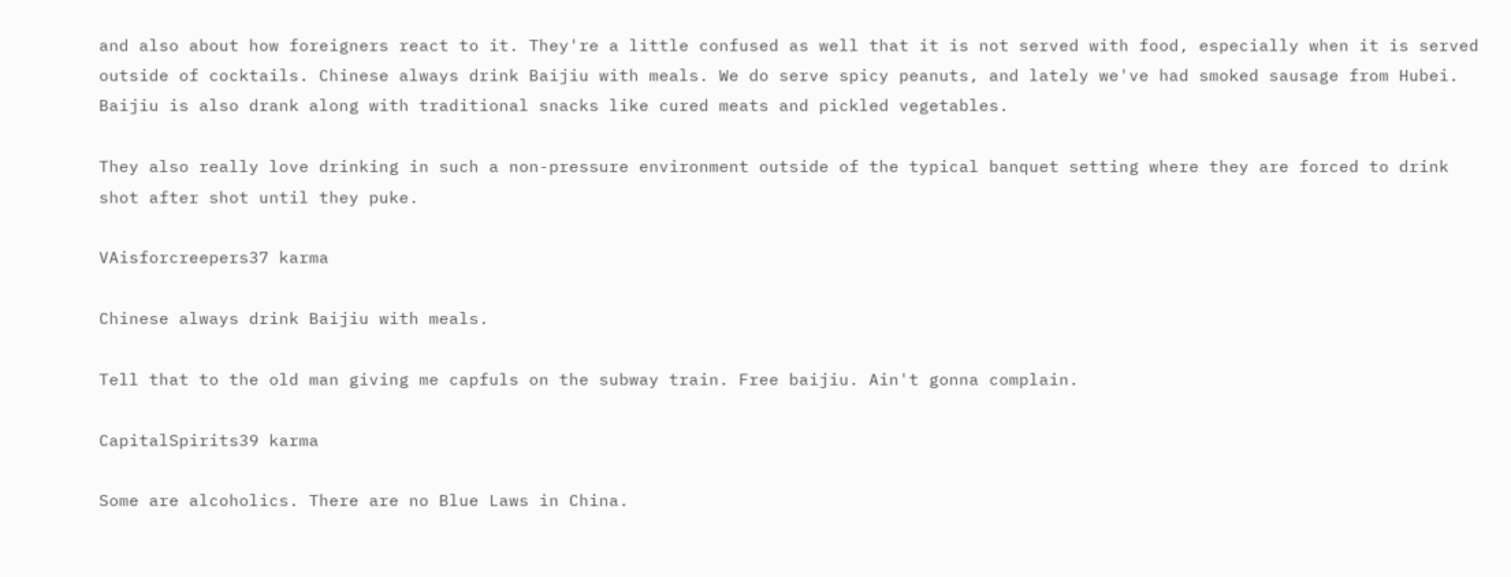and also about how foreigners react to it. They're a little confused as well that it is not served with food, especially when it is served outside of cocktails. Chinese always drink Baijiu with meals. We do serve spicy peanuts, and lately we've had smoked sausage from Hubei. Baijiu is also drank along with traditional snacks like cured meats and pickled vegetables.

They also really love drinking in such a non-pressure environment outside of the typical banquet setting where they are forced to drink shot after shot until they puke.

VAisforcreepers37 karma

Chinese always drink Baijiu with meals.

Tell that to the old man giving me capfuls on the subway train. Free baijiu. Ain't gonna complain.

CapitalSpirits39 karma

Some are alcoholics. There are no Blue Laws in China.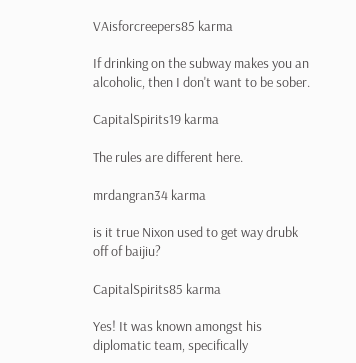VAisforcreepers85 karma

If drinking on the subway makes you an alcoholic, then I don't want to be sober.

CapitalSpirits19 karma

The rules are different here.

mrdangran34 karma

is it true Nixon used to get way drubk off of baijiu?

CapitalSpirits85 karma

Yes! It was known amongst his diplomatic team, specifically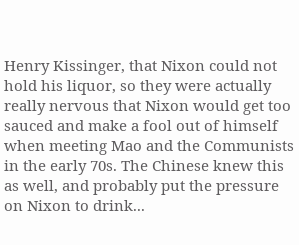Henry Kissinger, that Nixon could not hold his liquor, so they were actually really nervous that Nixon would get too sauced and make a fool out of himself when meeting Mao and the Communists in the early 70s. The Chinese knew this as well, and probably put the pressure on Nixon to drink...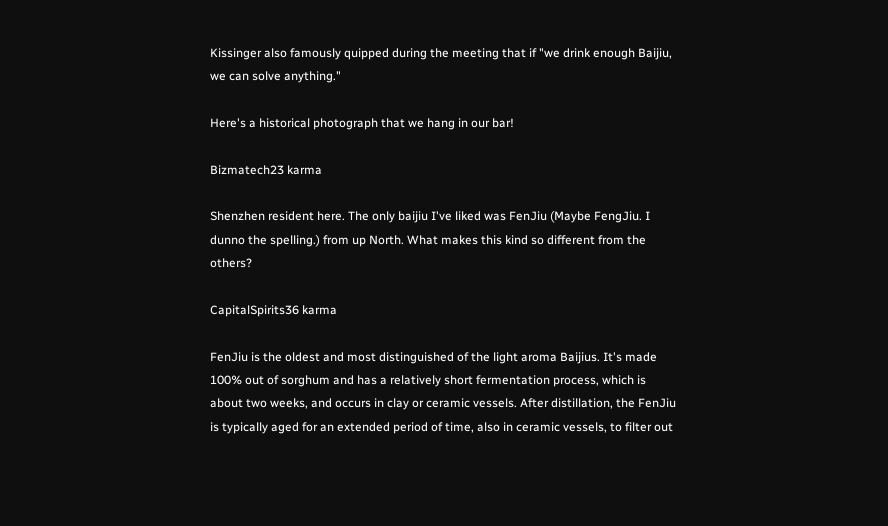Kissinger also famously quipped during the meeting that if "we drink enough Baijiu, we can solve anything."

Here's a historical photograph that we hang in our bar!

Bizmatech23 karma

Shenzhen resident here. The only baijiu I've liked was FenJiu (Maybe FengJiu. I dunno the spelling.) from up North. What makes this kind so different from the others?

CapitalSpirits36 karma

FenJiu is the oldest and most distinguished of the light aroma Baijius. It's made 100% out of sorghum and has a relatively short fermentation process, which is about two weeks, and occurs in clay or ceramic vessels. After distillation, the FenJiu is typically aged for an extended period of time, also in ceramic vessels, to filter out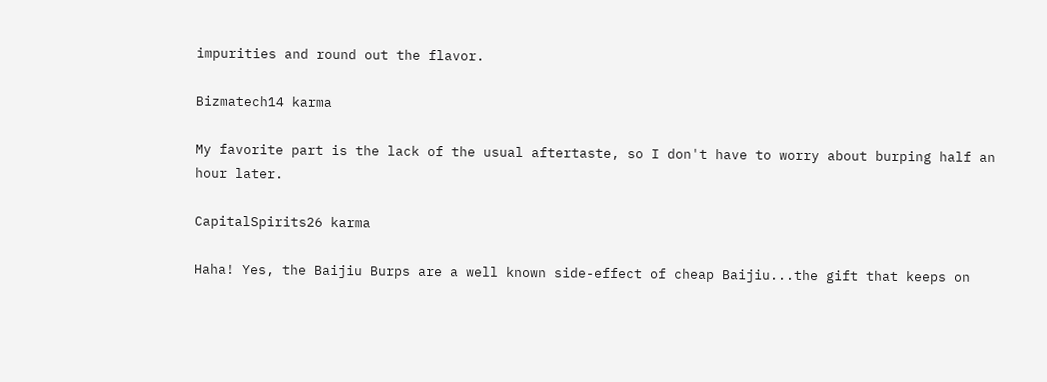impurities and round out the flavor.

Bizmatech14 karma

My favorite part is the lack of the usual aftertaste, so I don't have to worry about burping half an hour later.

CapitalSpirits26 karma

Haha! Yes, the Baijiu Burps are a well known side-effect of cheap Baijiu...the gift that keeps on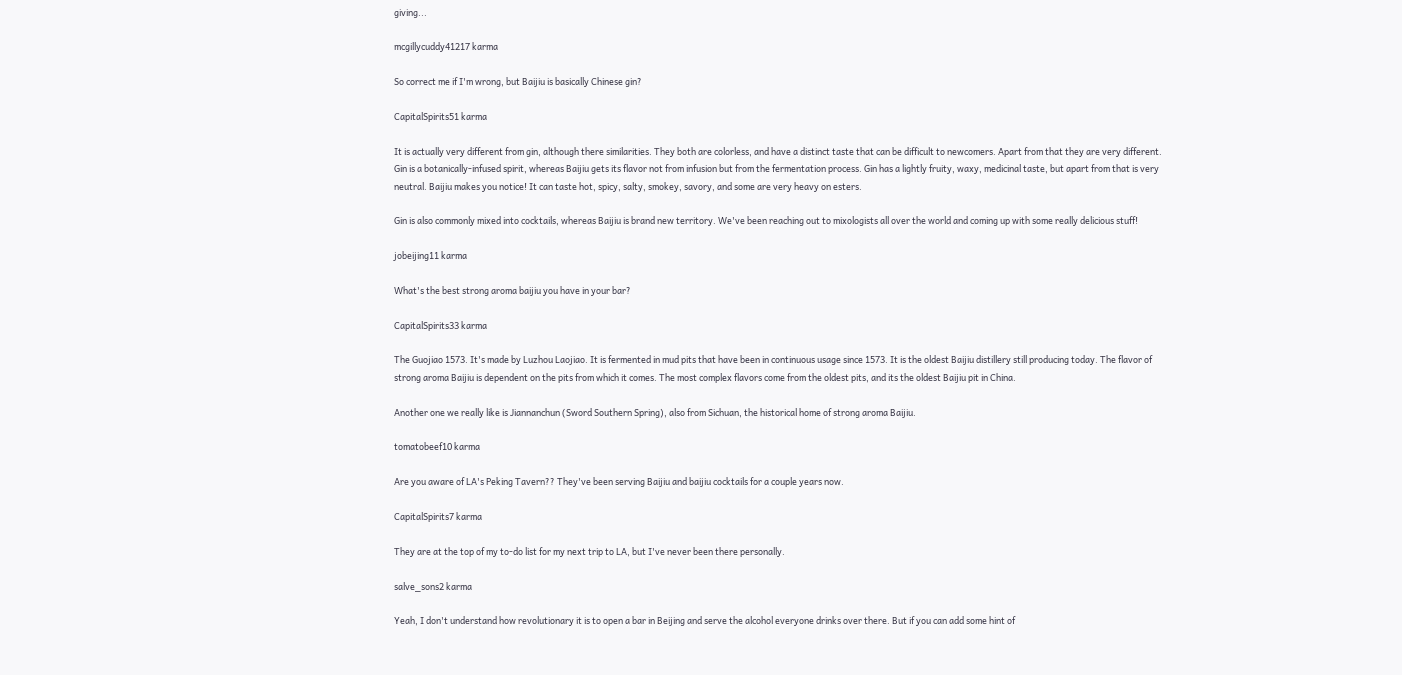giving...

mcgillycuddy41217 karma

So correct me if I'm wrong, but Baijiu is basically Chinese gin?

CapitalSpirits51 karma

It is actually very different from gin, although there similarities. They both are colorless, and have a distinct taste that can be difficult to newcomers. Apart from that they are very different. Gin is a botanically-infused spirit, whereas Baijiu gets its flavor not from infusion but from the fermentation process. Gin has a lightly fruity, waxy, medicinal taste, but apart from that is very neutral. Baijiu makes you notice! It can taste hot, spicy, salty, smokey, savory, and some are very heavy on esters.

Gin is also commonly mixed into cocktails, whereas Baijiu is brand new territory. We've been reaching out to mixologists all over the world and coming up with some really delicious stuff!

jobeijing11 karma

What's the best strong aroma baijiu you have in your bar?

CapitalSpirits33 karma

The Guojiao 1573. It's made by Luzhou Laojiao. It is fermented in mud pits that have been in continuous usage since 1573. It is the oldest Baijiu distillery still producing today. The flavor of strong aroma Baijiu is dependent on the pits from which it comes. The most complex flavors come from the oldest pits, and its the oldest Baijiu pit in China.

Another one we really like is Jiannanchun (Sword Southern Spring), also from Sichuan, the historical home of strong aroma Baijiu.

tomatobeef10 karma

Are you aware of LA's Peking Tavern?? They've been serving Baijiu and baijiu cocktails for a couple years now.

CapitalSpirits7 karma

They are at the top of my to-do list for my next trip to LA, but I've never been there personally.

salve_sons2 karma

Yeah, I don't understand how revolutionary it is to open a bar in Beijing and serve the alcohol everyone drinks over there. But if you can add some hint of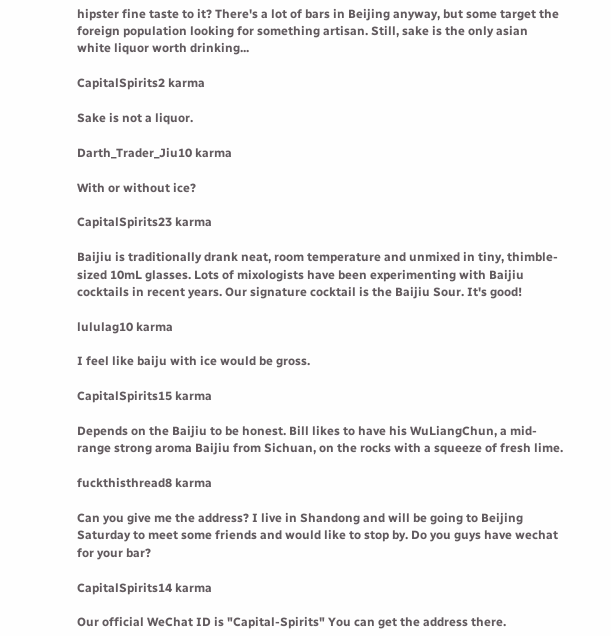hipster fine taste to it? There's a lot of bars in Beijing anyway, but some target the foreign population looking for something artisan. Still, sake is the only asian white liquor worth drinking...

CapitalSpirits2 karma

Sake is not a liquor.

Darth_Trader_Jiu10 karma

With or without ice?

CapitalSpirits23 karma

Baijiu is traditionally drank neat, room temperature and unmixed in tiny, thimble-sized 10mL glasses. Lots of mixologists have been experimenting with Baijiu cocktails in recent years. Our signature cocktail is the Baijiu Sour. It's good!

lululag10 karma

I feel like baiju with ice would be gross.

CapitalSpirits15 karma

Depends on the Baijiu to be honest. Bill likes to have his WuLiangChun, a mid-range strong aroma Baijiu from Sichuan, on the rocks with a squeeze of fresh lime.

fuckthisthread8 karma

Can you give me the address? I live in Shandong and will be going to Beijing Saturday to meet some friends and would like to stop by. Do you guys have wechat for your bar?

CapitalSpirits14 karma

Our official WeChat ID is "Capital-Spirits" You can get the address there.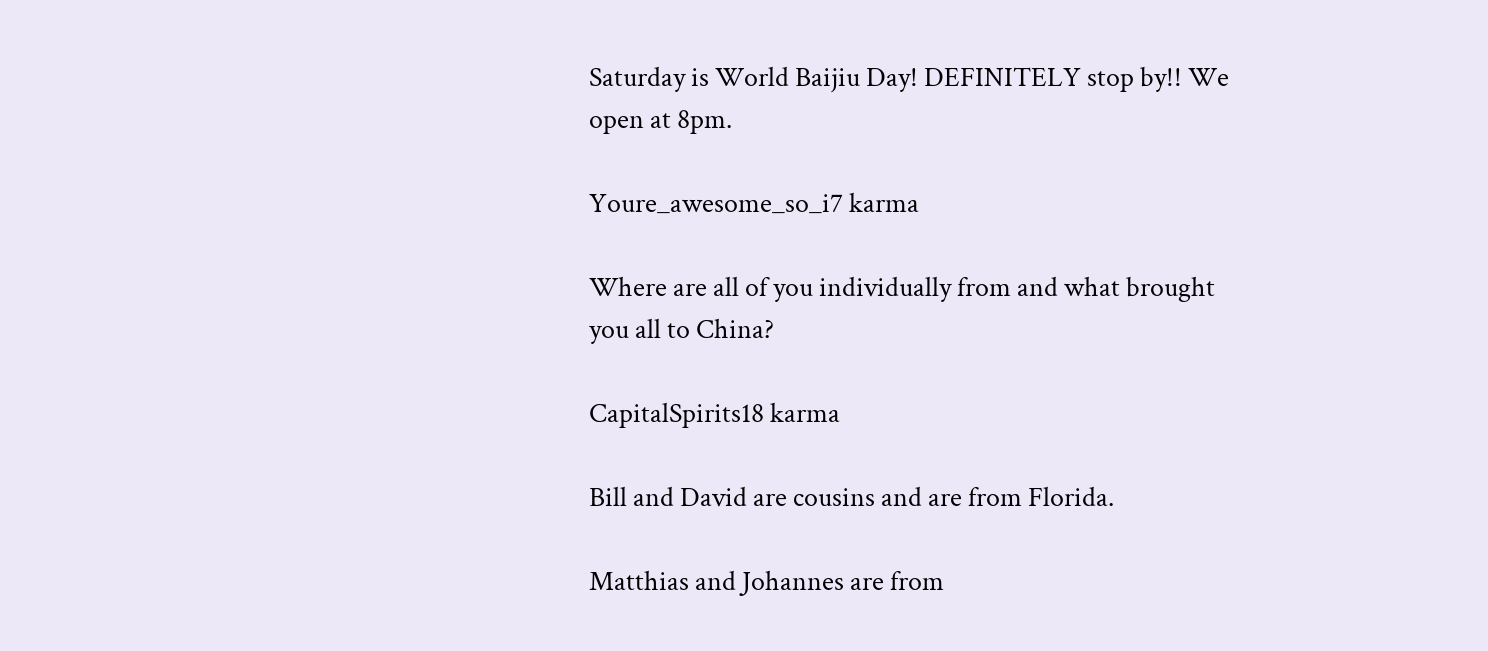Saturday is World Baijiu Day! DEFINITELY stop by!! We open at 8pm.

Youre_awesome_so_i7 karma

Where are all of you individually from and what brought you all to China?

CapitalSpirits18 karma

Bill and David are cousins and are from Florida.

Matthias and Johannes are from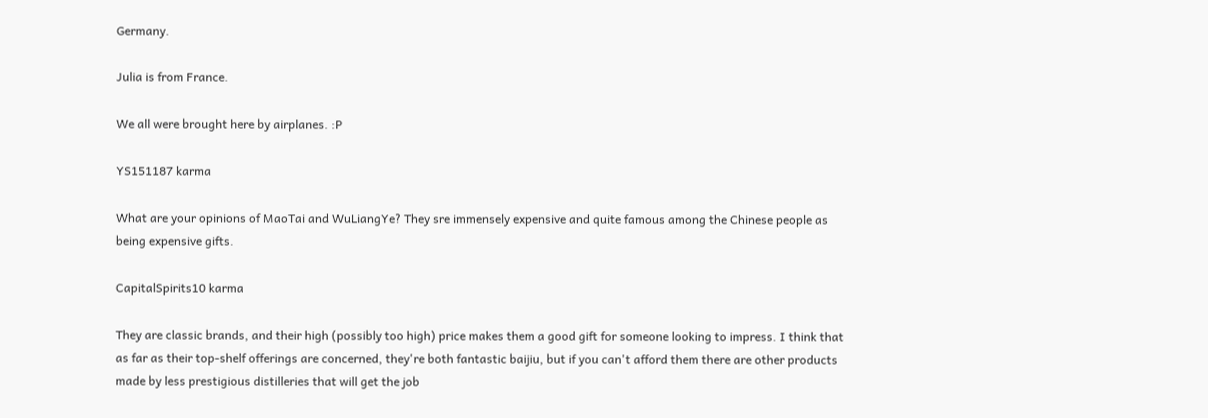Germany.

Julia is from France.

We all were brought here by airplanes. :P

YS151187 karma

What are your opinions of MaoTai and WuLiangYe? They sre immensely expensive and quite famous among the Chinese people as being expensive gifts.

CapitalSpirits10 karma

They are classic brands, and their high (possibly too high) price makes them a good gift for someone looking to impress. I think that as far as their top-shelf offerings are concerned, they're both fantastic baijiu, but if you can't afford them there are other products made by less prestigious distilleries that will get the job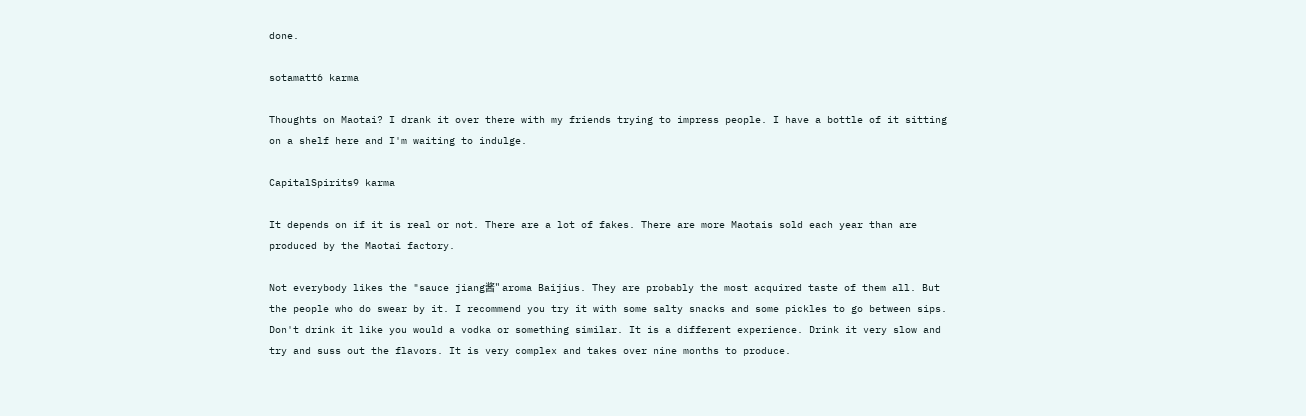done.

sotamatt6 karma

Thoughts on Maotai? I drank it over there with my friends trying to impress people. I have a bottle of it sitting on a shelf here and I'm waiting to indulge.

CapitalSpirits9 karma

It depends on if it is real or not. There are a lot of fakes. There are more Maotais sold each year than are produced by the Maotai factory.

Not everybody likes the "sauce jiang酱" aroma Baijius. They are probably the most acquired taste of them all. But the people who do swear by it. I recommend you try it with some salty snacks and some pickles to go between sips. Don't drink it like you would a vodka or something similar. It is a different experience. Drink it very slow and try and suss out the flavors. It is very complex and takes over nine months to produce.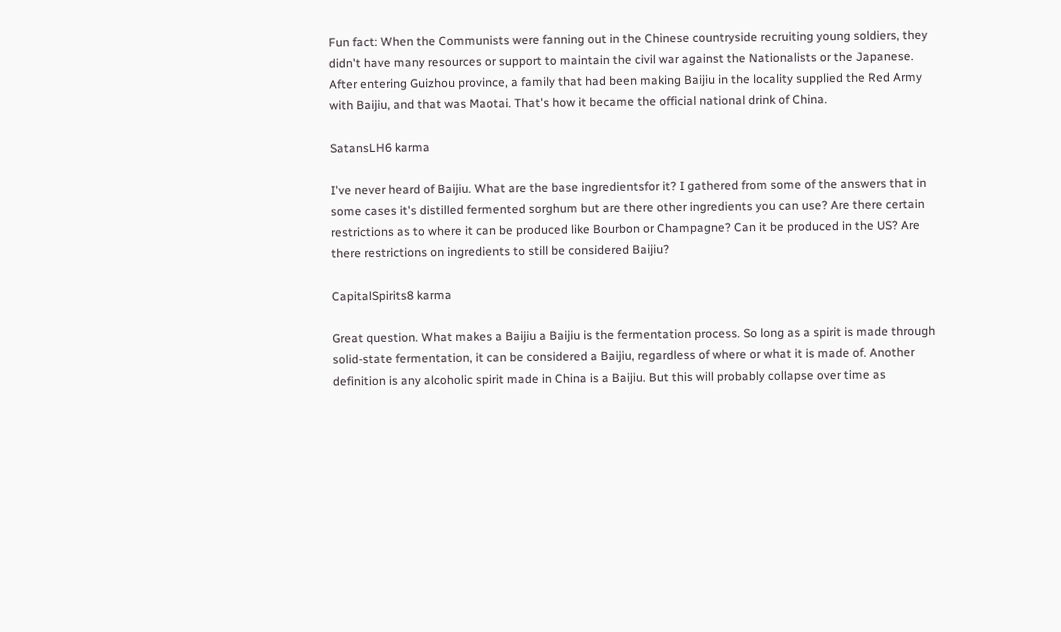Fun fact: When the Communists were fanning out in the Chinese countryside recruiting young soldiers, they didn't have many resources or support to maintain the civil war against the Nationalists or the Japanese. After entering Guizhou province, a family that had been making Baijiu in the locality supplied the Red Army with Baijiu, and that was Maotai. That's how it became the official national drink of China.

SatansLH6 karma

I've never heard of Baijiu. What are the base ingredientsfor it? I gathered from some of the answers that in some cases it's distilled fermented sorghum but are there other ingredients you can use? Are there certain restrictions as to where it can be produced like Bourbon or Champagne? Can it be produced in the US? Are there restrictions on ingredients to still be considered Baijiu?

CapitalSpirits8 karma

Great question. What makes a Baijiu a Baijiu is the fermentation process. So long as a spirit is made through solid-state fermentation, it can be considered a Baijiu, regardless of where or what it is made of. Another definition is any alcoholic spirit made in China is a Baijiu. But this will probably collapse over time as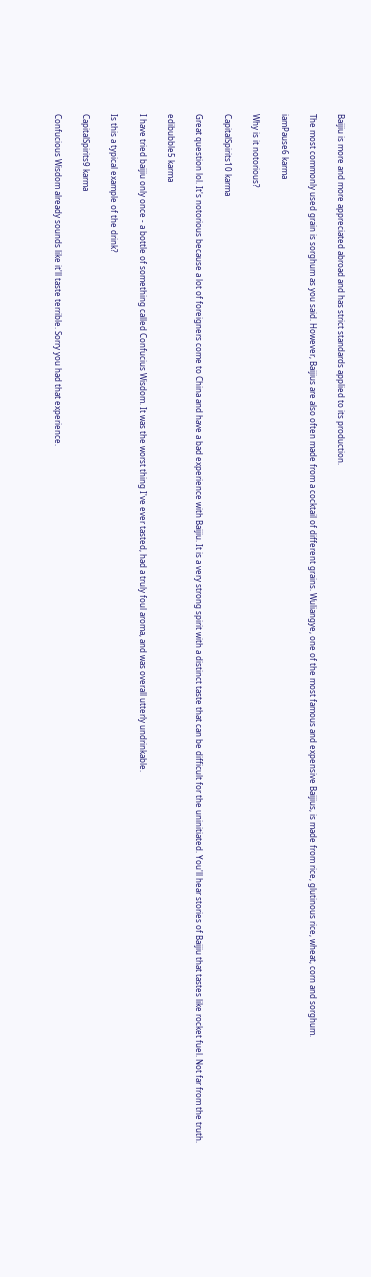Baijiu is more and more appreciated abroad and has strict standards applied to its production.

The most commonly used grain is sorghum as you said. However, Baijius are also often made from a cocktail of different grains. Wuliangye, one of the most famous and expensive Baijius, is made from rice, glutinous rice, wheat, corn and sorghum.

iamPause6 karma

Why is it notorious?

CapitalSpirits10 karma

Great question lol. It's notorious because a lot of foreigners come to China and have a bad experience with Baijiu. It is a very strong spirit with a distinct taste that can be difficult for the uninitiated. You'll hear stories of Baijiu that tastes like rocket fuel. Not far from the truth.

edibubble5 karma

I have tried baijiu only once - a bottle of something called Confucius Wisdom. It was the worst thing I've ever tasted, had a truly foul aroma, and was overall utterly undrinkable.

Is this a typical example of the drink?

CapitalSpirits9 karma

Confucious Wisdom already sounds like it'll taste terrible. Sorry you had that experience.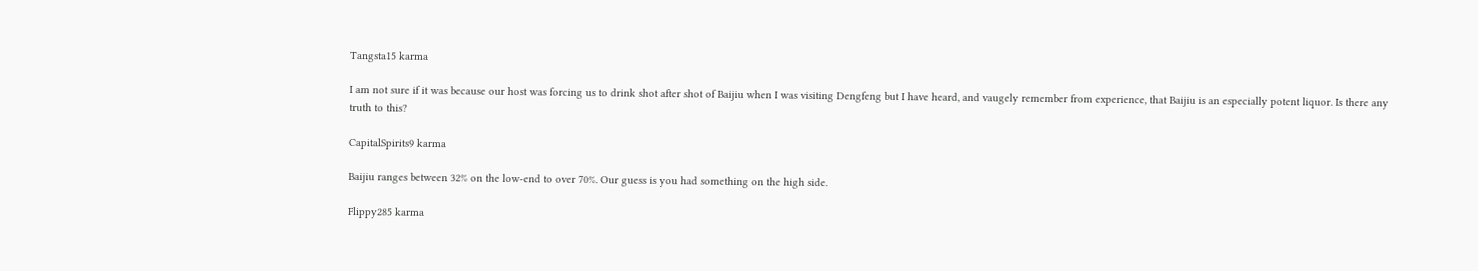Tangsta15 karma

I am not sure if it was because our host was forcing us to drink shot after shot of Baijiu when I was visiting Dengfeng but I have heard, and vaugely remember from experience, that Baijiu is an especially potent liquor. Is there any truth to this?

CapitalSpirits9 karma

Baijiu ranges between 32% on the low-end to over 70%. Our guess is you had something on the high side.

Flippy285 karma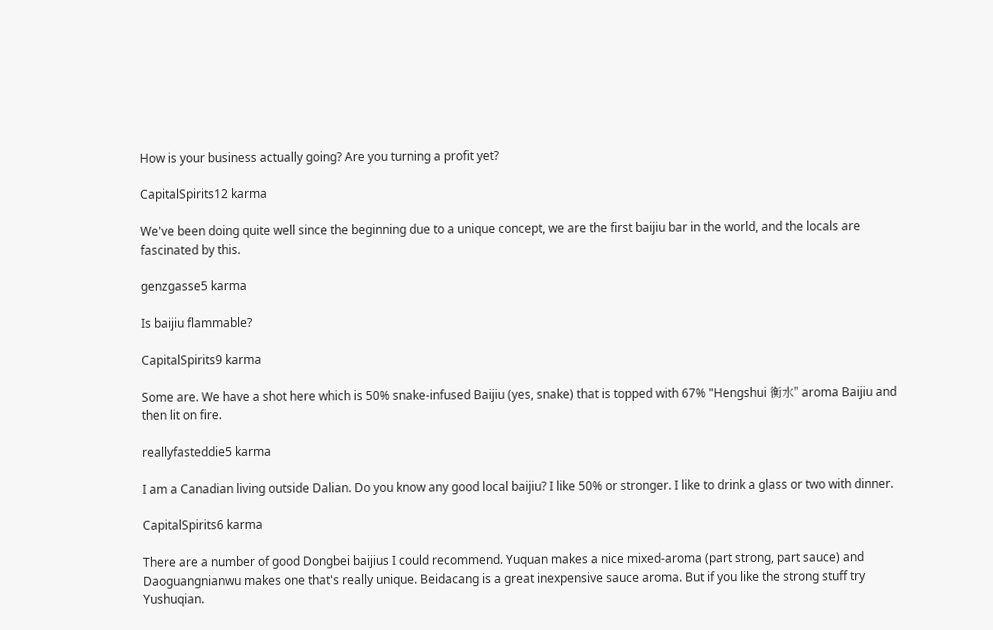How is your business actually going? Are you turning a profit yet?

CapitalSpirits12 karma

We've been doing quite well since the beginning due to a unique concept, we are the first baijiu bar in the world, and the locals are fascinated by this.

genzgasse5 karma

Is baijiu flammable?

CapitalSpirits9 karma

Some are. We have a shot here which is 50% snake-infused Baijiu (yes, snake) that is topped with 67% "Hengshui 衡水" aroma Baijiu and then lit on fire.

reallyfasteddie5 karma

I am a Canadian living outside Dalian. Do you know any good local baijiu? I like 50% or stronger. I like to drink a glass or two with dinner.

CapitalSpirits6 karma

There are a number of good Dongbei baijius I could recommend. Yuquan makes a nice mixed-aroma (part strong, part sauce) and Daoguangnianwu makes one that's really unique. Beidacang is a great inexpensive sauce aroma. But if you like the strong stuff try Yushuqian.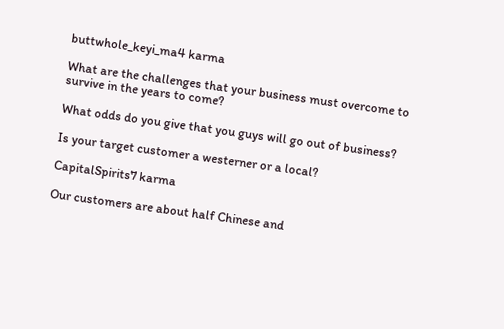buttwhole_keyi_ma4 karma

What are the challenges that your business must overcome to survive in the years to come?

What odds do you give that you guys will go out of business?

Is your target customer a westerner or a local?

CapitalSpirits7 karma

Our customers are about half Chinese and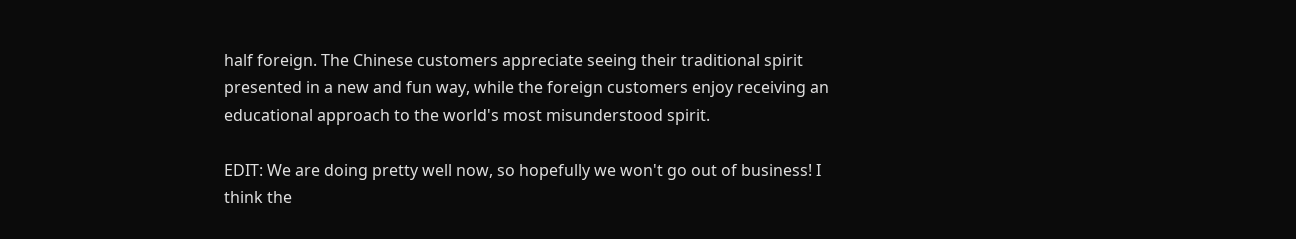half foreign. The Chinese customers appreciate seeing their traditional spirit presented in a new and fun way, while the foreign customers enjoy receiving an educational approach to the world's most misunderstood spirit.

EDIT: We are doing pretty well now, so hopefully we won't go out of business! I think the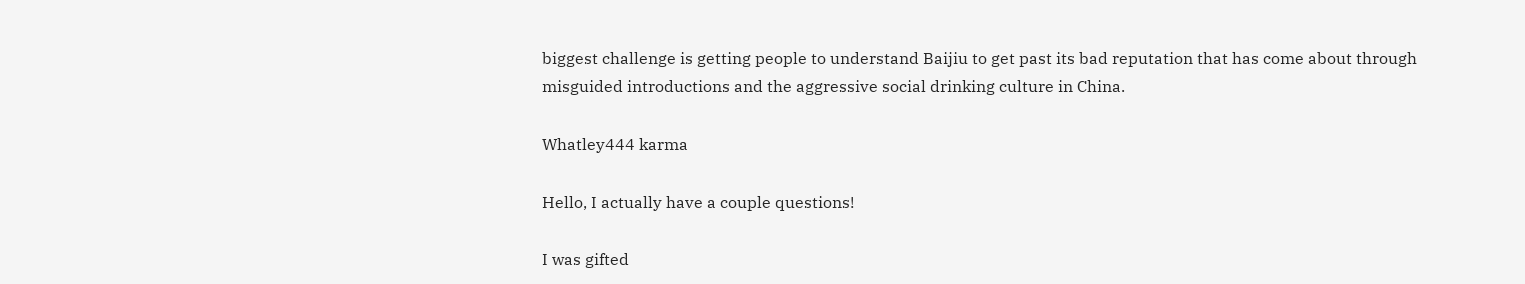biggest challenge is getting people to understand Baijiu to get past its bad reputation that has come about through misguided introductions and the aggressive social drinking culture in China.

Whatley444 karma

Hello, I actually have a couple questions!

I was gifted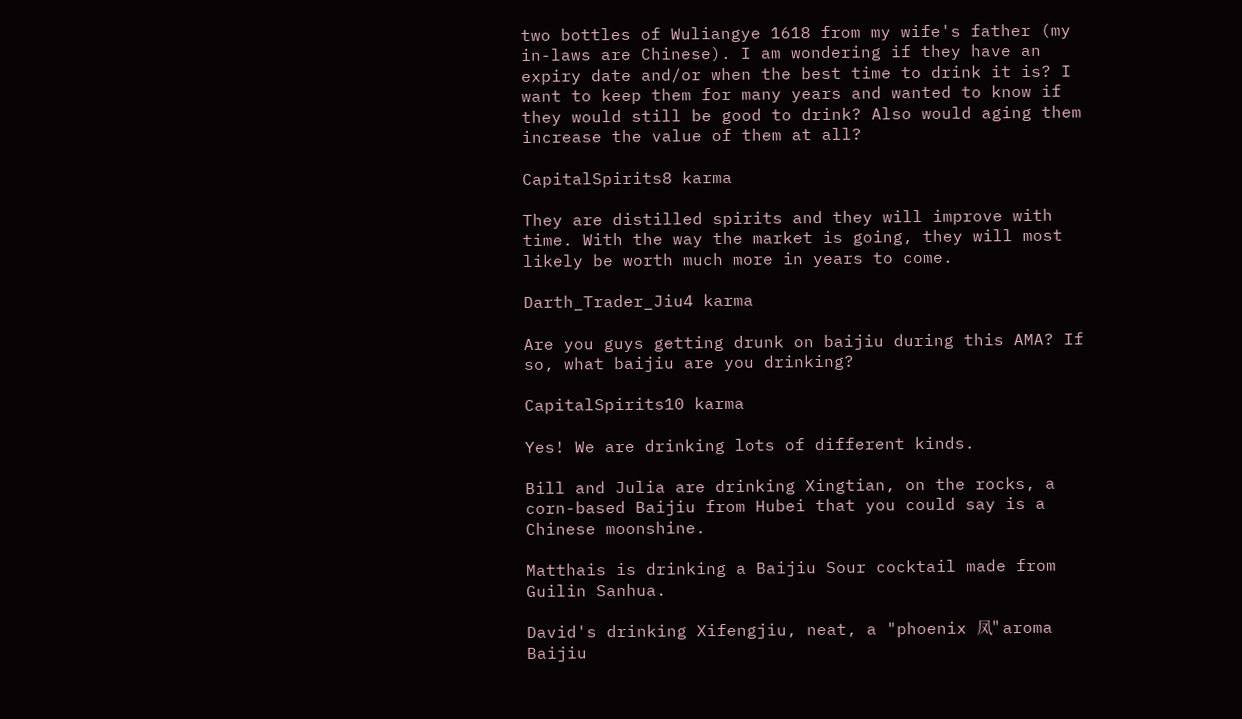two bottles of Wuliangye 1618 from my wife's father (my in-laws are Chinese). I am wondering if they have an expiry date and/or when the best time to drink it is? I want to keep them for many years and wanted to know if they would still be good to drink? Also would aging them increase the value of them at all?

CapitalSpirits8 karma

They are distilled spirits and they will improve with time. With the way the market is going, they will most likely be worth much more in years to come.

Darth_Trader_Jiu4 karma

Are you guys getting drunk on baijiu during this AMA? If so, what baijiu are you drinking?

CapitalSpirits10 karma

Yes! We are drinking lots of different kinds.

Bill and Julia are drinking Xingtian, on the rocks, a corn-based Baijiu from Hubei that you could say is a Chinese moonshine.

Matthais is drinking a Baijiu Sour cocktail made from Guilin Sanhua.

David's drinking Xifengjiu, neat, a "phoenix 凤" aroma Baijiu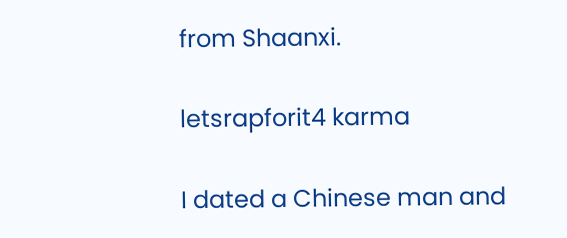from Shaanxi.

letsrapforit4 karma

I dated a Chinese man and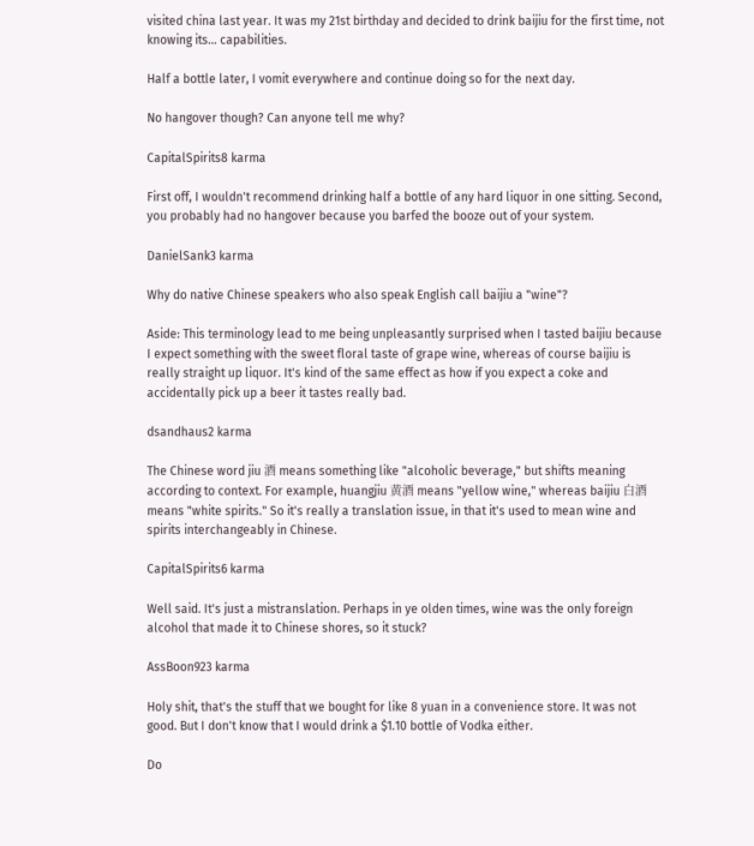visited china last year. It was my 21st birthday and decided to drink baijiu for the first time, not knowing its... capabilities.

Half a bottle later, I vomit everywhere and continue doing so for the next day.

No hangover though? Can anyone tell me why?

CapitalSpirits8 karma

First off, I wouldn't recommend drinking half a bottle of any hard liquor in one sitting. Second, you probably had no hangover because you barfed the booze out of your system.

DanielSank3 karma

Why do native Chinese speakers who also speak English call baijiu a "wine"?

Aside: This terminology lead to me being unpleasantly surprised when I tasted baijiu because I expect something with the sweet floral taste of grape wine, whereas of course baijiu is really straight up liquor. It's kind of the same effect as how if you expect a coke and accidentally pick up a beer it tastes really bad.

dsandhaus2 karma

The Chinese word jiu 酒 means something like "alcoholic beverage," but shifts meaning according to context. For example, huangjiu 黄酒 means "yellow wine," whereas baijiu 白酒 means "white spirits." So it's really a translation issue, in that it's used to mean wine and spirits interchangeably in Chinese.

CapitalSpirits6 karma

Well said. It's just a mistranslation. Perhaps in ye olden times, wine was the only foreign alcohol that made it to Chinese shores, so it stuck?

AssBoon923 karma

Holy shit, that's the stuff that we bought for like 8 yuan in a convenience store. It was not good. But I don't know that I would drink a $1.10 bottle of Vodka either.

Do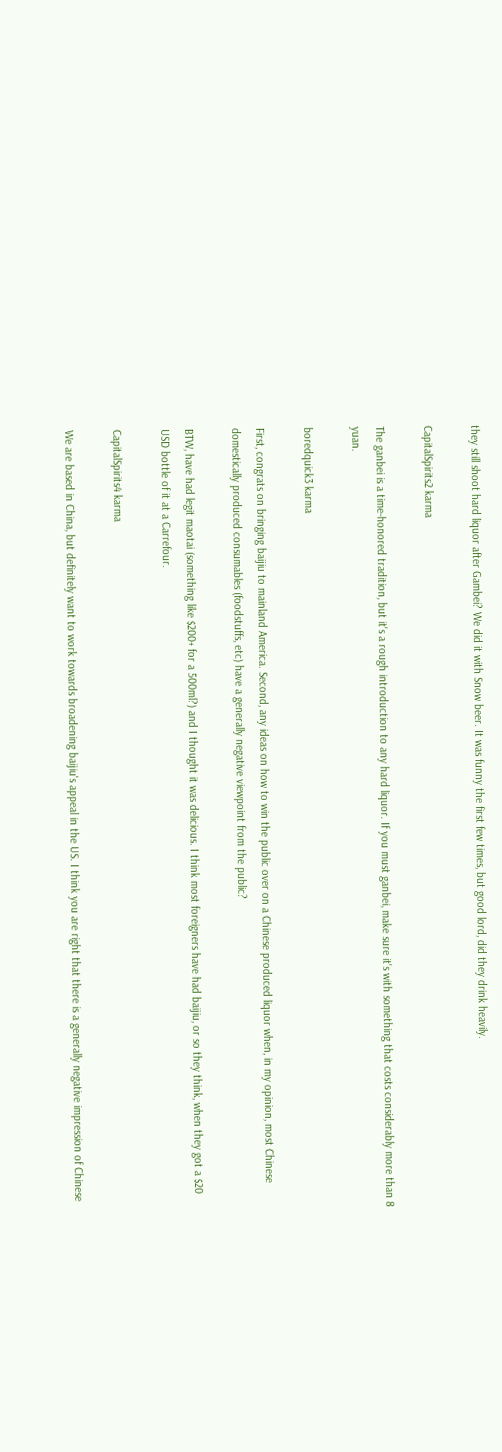they still shoot hard liquor after Gambei? We did it with Snow beer. It was funny the first few times, but good lord, did they drink heavily.

CapitalSpirits2 karma

The ganbei is a time-honored tradition, but it's a rough introduction to any hard liquor. If you must ganbei, make sure it's with something that costs considerably more than 8 yuan.

boredquick3 karma

First, congrats on bringing baijiu to mainland America. Second, any ideas on how to win the public over on a Chinese produced liquor when, in my opinion, most Chinese domestically produced consumables (foodstuffs, etc) have a generally negative viewpoint from the public?

BTW, have had legit maotai (something like $200+ for a 500ml?) and I thought it was delicious. I think most foreigners have had baijiu, or so they think, when they got a $20 USD bottle of it at a Carrefour.

CapitalSpirits4 karma

We are based in China, but definitely want to work towards broadening baijiu's appeal in the US. I think you are right that there is a generally negative impression of Chinese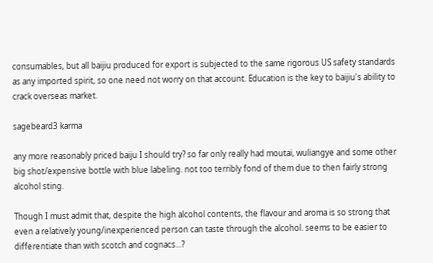consumables, but all baijiu produced for export is subjected to the same rigorous US safety standards as any imported spirit, so one need not worry on that account. Education is the key to baijiu's ability to crack overseas market.

sagebeard3 karma

any more reasonably priced baiju I should try? so far only really had moutai, wuliangye and some other big shot/expensive bottle with blue labeling. not too terribly fond of them due to then fairly strong alcohol sting.

Though I must admit that, despite the high alcohol contents, the flavour and aroma is so strong that even a relatively young/inexperienced person can taste through the alcohol. seems to be easier to differentiate than with scotch and cognacs...?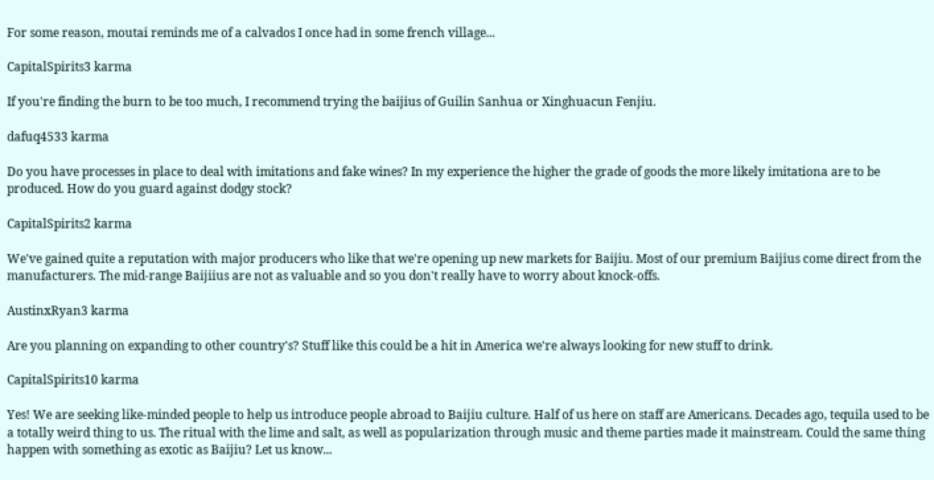For some reason, moutai reminds me of a calvados I once had in some french village...

CapitalSpirits3 karma

If you're finding the burn to be too much, I recommend trying the baijius of Guilin Sanhua or Xinghuacun Fenjiu.

dafuq4533 karma

Do you have processes in place to deal with imitations and fake wines? In my experience the higher the grade of goods the more likely imitationa are to be produced. How do you guard against dodgy stock?

CapitalSpirits2 karma

We've gained quite a reputation with major producers who like that we're opening up new markets for Baijiu. Most of our premium Baijius come direct from the manufacturers. The mid-range Baijiius are not as valuable and so you don't really have to worry about knock-offs.

AustinxRyan3 karma

Are you planning on expanding to other country's? Stuff like this could be a hit in America we're always looking for new stuff to drink.

CapitalSpirits10 karma

Yes! We are seeking like-minded people to help us introduce people abroad to Baijiu culture. Half of us here on staff are Americans. Decades ago, tequila used to be a totally weird thing to us. The ritual with the lime and salt, as well as popularization through music and theme parties made it mainstream. Could the same thing happen with something as exotic as Baijiu? Let us know...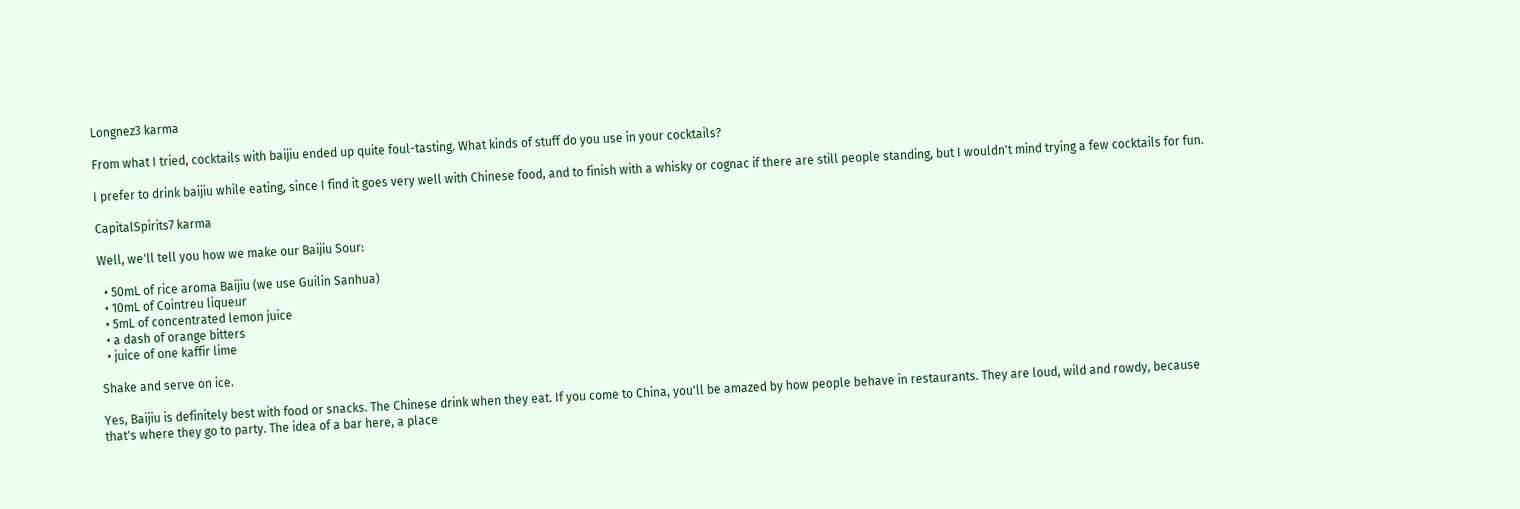Longnez3 karma

From what I tried, cocktails with baijiu ended up quite foul-tasting. What kinds of stuff do you use in your cocktails?

I prefer to drink baijiu while eating, since I find it goes very well with Chinese food, and to finish with a whisky or cognac if there are still people standing, but I wouldn't mind trying a few cocktails for fun.

CapitalSpirits7 karma

Well, we'll tell you how we make our Baijiu Sour:

  • 50mL of rice aroma Baijiu (we use Guilin Sanhua)
  • 10mL of Cointreu liqueur
  • 5mL of concentrated lemon juice
  • a dash of orange bitters
  • juice of one kaffir lime

Shake and serve on ice.

Yes, Baijiu is definitely best with food or snacks. The Chinese drink when they eat. If you come to China, you'll be amazed by how people behave in restaurants. They are loud, wild and rowdy, because that's where they go to party. The idea of a bar here, a place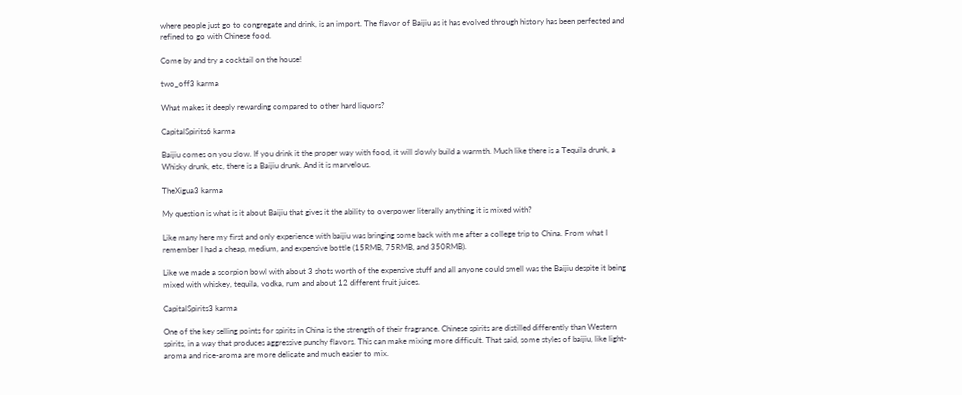where people just go to congregate and drink, is an import. The flavor of Baijiu as it has evolved through history has been perfected and refined to go with Chinese food.

Come by and try a cocktail on the house!

two_off3 karma

What makes it deeply rewarding compared to other hard liquors?

CapitalSpirits6 karma

Baijiu comes on you slow. If you drink it the proper way with food, it will slowly build a warmth. Much like there is a Tequila drunk, a Whisky drunk, etc, there is a Baijiu drunk. And it is marvelous.

TheXigua3 karma

My question is what is it about Baijiu that gives it the ability to overpower literally anything it is mixed with?

Like many here my first and only experience with baijiu was bringing some back with me after a college trip to China. From what I remember I had a cheap, medium, and expensive bottle (15RMB, 75RMB, and 350RMB).

Like we made a scorpion bowl with about 3 shots worth of the expensive stuff and all anyone could smell was the Baijiu despite it being mixed with whiskey, tequila, vodka, rum and about 12 different fruit juices.

CapitalSpirits3 karma

One of the key selling points for spirits in China is the strength of their fragrance. Chinese spirits are distilled differently than Western spirits, in a way that produces aggressive punchy flavors. This can make mixing more difficult. That said, some styles of baijiu, like light-aroma and rice-aroma are more delicate and much easier to mix.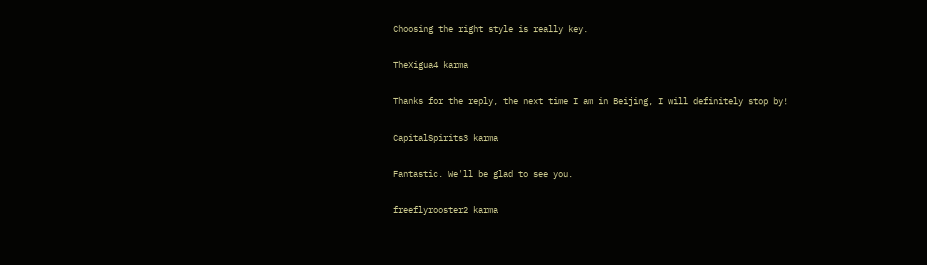Choosing the right style is really key.

TheXigua4 karma

Thanks for the reply, the next time I am in Beijing, I will definitely stop by!

CapitalSpirits3 karma

Fantastic. We'll be glad to see you.

freeflyrooster2 karma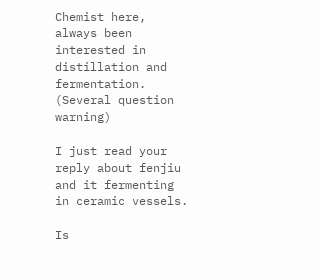Chemist here, always been interested in distillation and fermentation. (Several question warning)

I just read your reply about fenjiu and it fermenting in ceramic vessels.

Is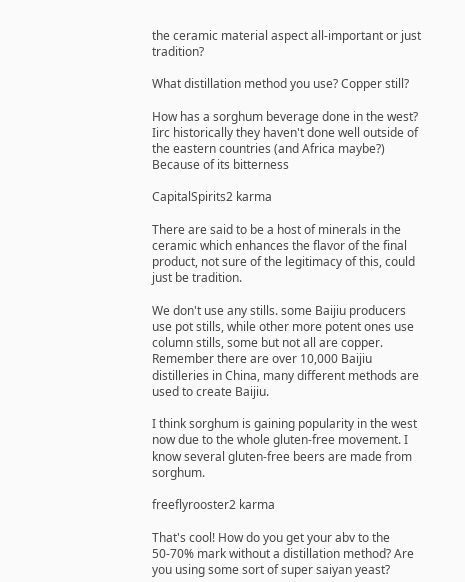the ceramic material aspect all-important or just tradition?

What distillation method you use? Copper still?

How has a sorghum beverage done in the west? Iirc historically they haven't done well outside of the eastern countries (and Africa maybe?) Because of its bitterness

CapitalSpirits2 karma

There are said to be a host of minerals in the ceramic which enhances the flavor of the final product, not sure of the legitimacy of this, could just be tradition.

We don't use any stills. some Baijiu producers use pot stills, while other more potent ones use column stills, some but not all are copper. Remember there are over 10,000 Baijiu distilleries in China, many different methods are used to create Baijiu.

I think sorghum is gaining popularity in the west now due to the whole gluten-free movement. I know several gluten-free beers are made from sorghum.

freeflyrooster2 karma

That's cool! How do you get your abv to the 50-70% mark without a distillation method? Are you using some sort of super saiyan yeast?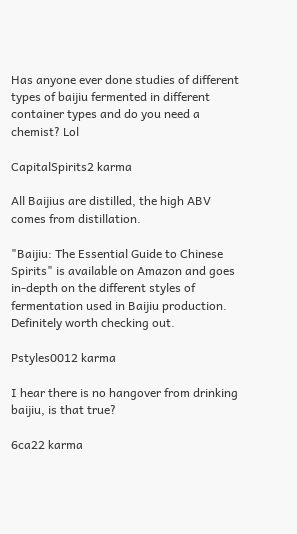Has anyone ever done studies of different types of baijiu fermented in different container types and do you need a chemist? Lol

CapitalSpirits2 karma

All Baijius are distilled, the high ABV comes from distillation.

"Baijiu: The Essential Guide to Chinese Spirits" is available on Amazon and goes in-depth on the different styles of fermentation used in Baijiu production. Definitely worth checking out.

Pstyles0012 karma

I hear there is no hangover from drinking baijiu, is that true?

6ca22 karma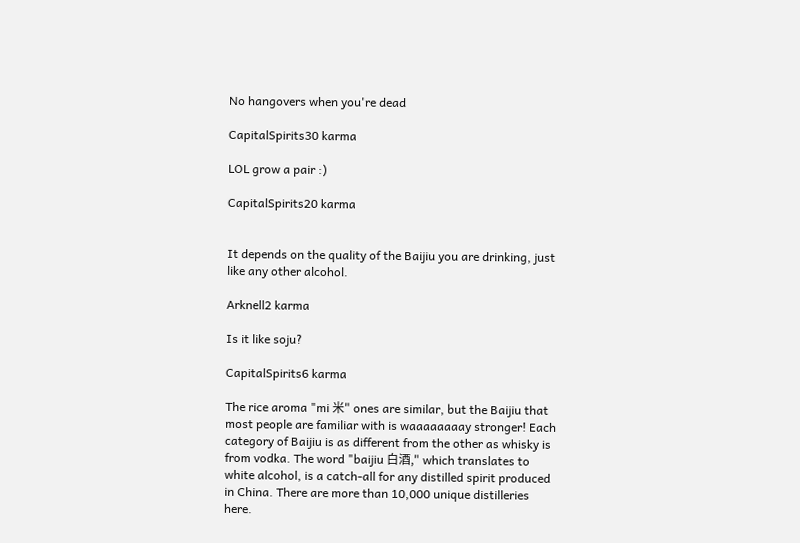No hangovers when you're dead

CapitalSpirits30 karma

LOL grow a pair :)

CapitalSpirits20 karma


It depends on the quality of the Baijiu you are drinking, just like any other alcohol.

Arknell2 karma

Is it like soju?

CapitalSpirits6 karma

The rice aroma "mi 米" ones are similar, but the Baijiu that most people are familiar with is waaaaaaaay stronger! Each category of Baijiu is as different from the other as whisky is from vodka. The word "baijiu 白酒," which translates to white alcohol, is a catch-all for any distilled spirit produced in China. There are more than 10,000 unique distilleries here.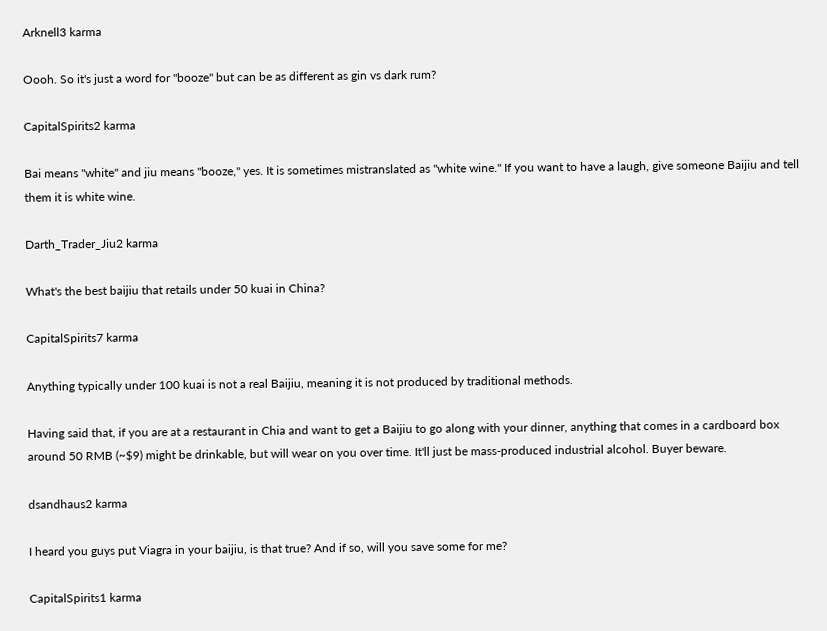Arknell3 karma

Oooh. So it's just a word for "booze" but can be as different as gin vs dark rum?

CapitalSpirits2 karma

Bai means "white" and jiu means "booze," yes. It is sometimes mistranslated as "white wine." If you want to have a laugh, give someone Baijiu and tell them it is white wine.

Darth_Trader_Jiu2 karma

What's the best baijiu that retails under 50 kuai in China?

CapitalSpirits7 karma

Anything typically under 100 kuai is not a real Baijiu, meaning it is not produced by traditional methods.

Having said that, if you are at a restaurant in Chia and want to get a Baijiu to go along with your dinner, anything that comes in a cardboard box around 50 RMB (~$9) might be drinkable, but will wear on you over time. It'll just be mass-produced industrial alcohol. Buyer beware.

dsandhaus2 karma

I heard you guys put Viagra in your baijiu, is that true? And if so, will you save some for me?

CapitalSpirits1 karma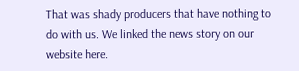That was shady producers that have nothing to do with us. We linked the news story on our website here.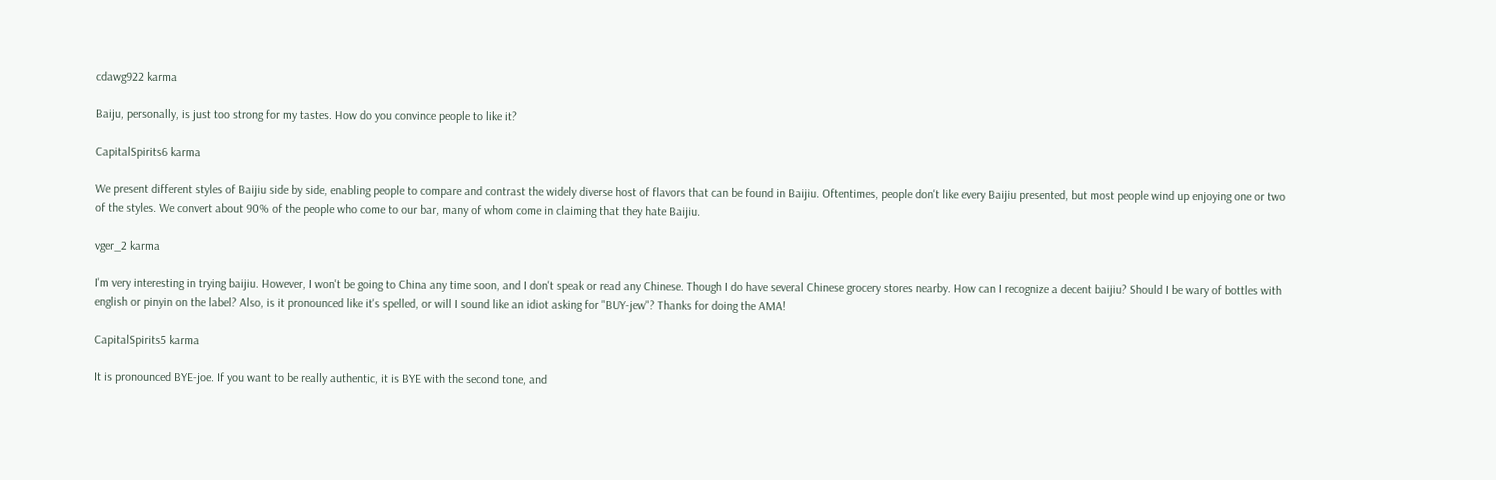cdawg922 karma

Baiju, personally, is just too strong for my tastes. How do you convince people to like it?

CapitalSpirits6 karma

We present different styles of Baijiu side by side, enabling people to compare and contrast the widely diverse host of flavors that can be found in Baijiu. Oftentimes, people don't like every Baijiu presented, but most people wind up enjoying one or two of the styles. We convert about 90% of the people who come to our bar, many of whom come in claiming that they hate Baijiu.

vger_2 karma

I'm very interesting in trying baijiu. However, I won't be going to China any time soon, and I don't speak or read any Chinese. Though I do have several Chinese grocery stores nearby. How can I recognize a decent baijiu? Should I be wary of bottles with english or pinyin on the label? Also, is it pronounced like it's spelled, or will I sound like an idiot asking for "BUY-jew"? Thanks for doing the AMA!

CapitalSpirits5 karma

It is pronounced BYE-joe. If you want to be really authentic, it is BYE with the second tone, and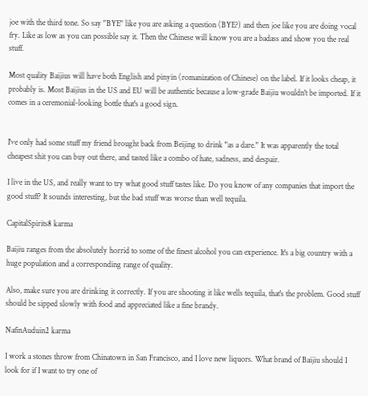joe with the third tone. So say "BYE" like you are asking a question (BYE?) and then joe like you are doing vocal fry. Like as low as you can possible say it. Then the Chinese will know you are a badass and show you the real stuff.

Most quality Baijius will have both English and pinyin (romanization of Chinese) on the label. If it looks cheap, it probably is. Most Baijius in the US and EU will be authentic because a low-grade Baijiu wouldn't be imported. If it comes in a ceremonial-looking bottle that's a good sign.


I've only had some stuff my friend brought back from Beijing to drink "as a dare." It was apparently the total cheapest shit you can buy out there, and tasted like a combo of hate, sadness, and despair.

I live in the US, and really want to try what good stuff tastes like. Do you know of any companies that import the good stuff? It sounds interesting, but the bad stuff was worse than well tequila.

CapitalSpirits8 karma

Baijiu ranges from the absolutely horrid to some of the finest alcohol you can experience. It's a big country with a huge population and a corresponding range of quality.

Also, make sure you are drinking it correctly. If you are shooting it like wells tequila, that's the problem. Good stuff should be sipped slowly with food and appreciated like a fine brandy.

NafinAuduin2 karma

I work a stones throw from Chinatown in San Francisco, and I love new liquors. What brand of Baijiu should I look for if I want to try one of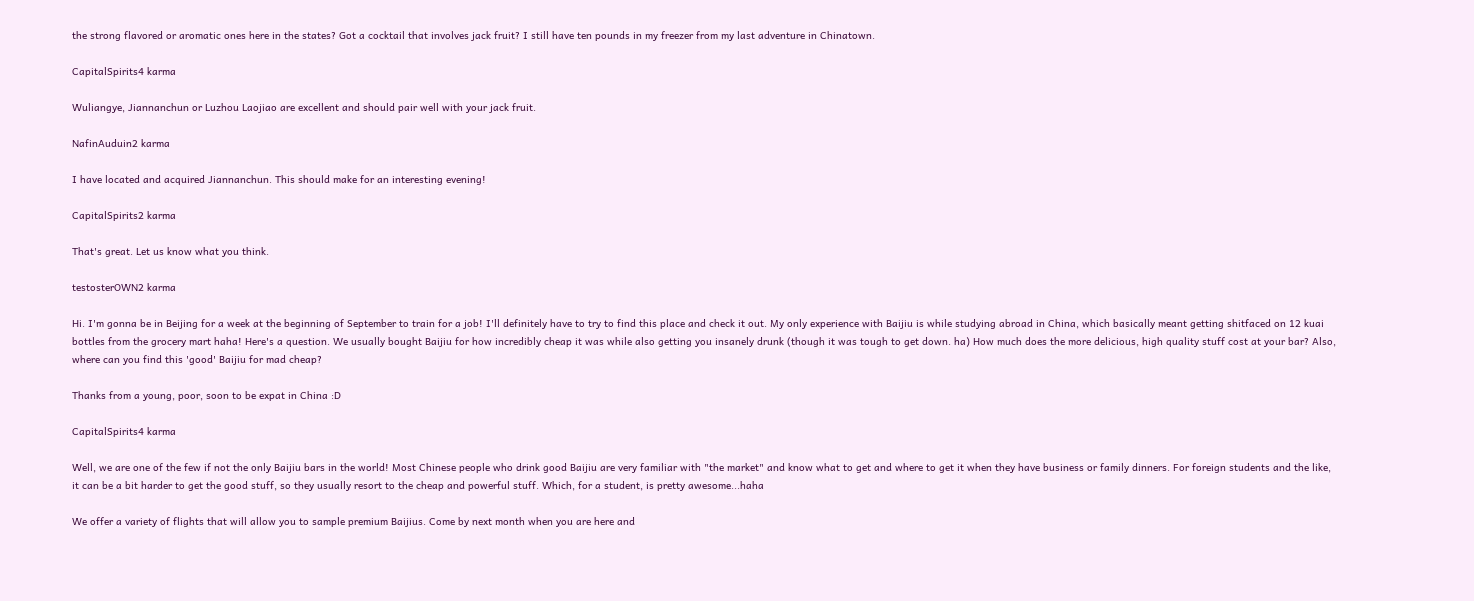the strong flavored or aromatic ones here in the states? Got a cocktail that involves jack fruit? I still have ten pounds in my freezer from my last adventure in Chinatown.

CapitalSpirits4 karma

Wuliangye, Jiannanchun or Luzhou Laojiao are excellent and should pair well with your jack fruit.

NafinAuduin2 karma

I have located and acquired Jiannanchun. This should make for an interesting evening!

CapitalSpirits2 karma

That's great. Let us know what you think.

testosterOWN2 karma

Hi. I'm gonna be in Beijing for a week at the beginning of September to train for a job! I'll definitely have to try to find this place and check it out. My only experience with Baijiu is while studying abroad in China, which basically meant getting shitfaced on 12 kuai bottles from the grocery mart haha! Here's a question. We usually bought Baijiu for how incredibly cheap it was while also getting you insanely drunk (though it was tough to get down. ha) How much does the more delicious, high quality stuff cost at your bar? Also, where can you find this 'good' Baijiu for mad cheap?

Thanks from a young, poor, soon to be expat in China :D

CapitalSpirits4 karma

Well, we are one of the few if not the only Baijiu bars in the world! Most Chinese people who drink good Baijiu are very familiar with "the market" and know what to get and where to get it when they have business or family dinners. For foreign students and the like, it can be a bit harder to get the good stuff, so they usually resort to the cheap and powerful stuff. Which, for a student, is pretty awesome...haha

We offer a variety of flights that will allow you to sample premium Baijius. Come by next month when you are here and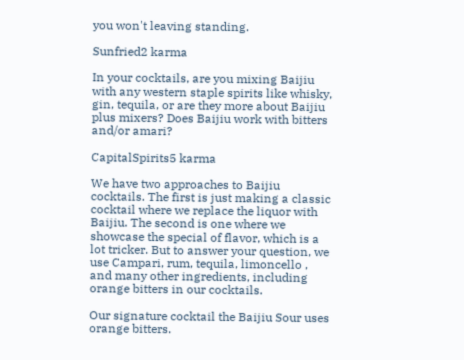you won't leaving standing.

Sunfried2 karma

In your cocktails, are you mixing Baijiu with any western staple spirits like whisky, gin, tequila, or are they more about Baijiu plus mixers? Does Baijiu work with bitters and/or amari?

CapitalSpirits5 karma

We have two approaches to Baijiu cocktails. The first is just making a classic cocktail where we replace the liquor with Baijiu. The second is one where we showcase the special of flavor, which is a lot tricker. But to answer your question, we use Campari, rum, tequila, limoncello , and many other ingredients, including orange bitters in our cocktails.

Our signature cocktail the Baijiu Sour uses orange bitters.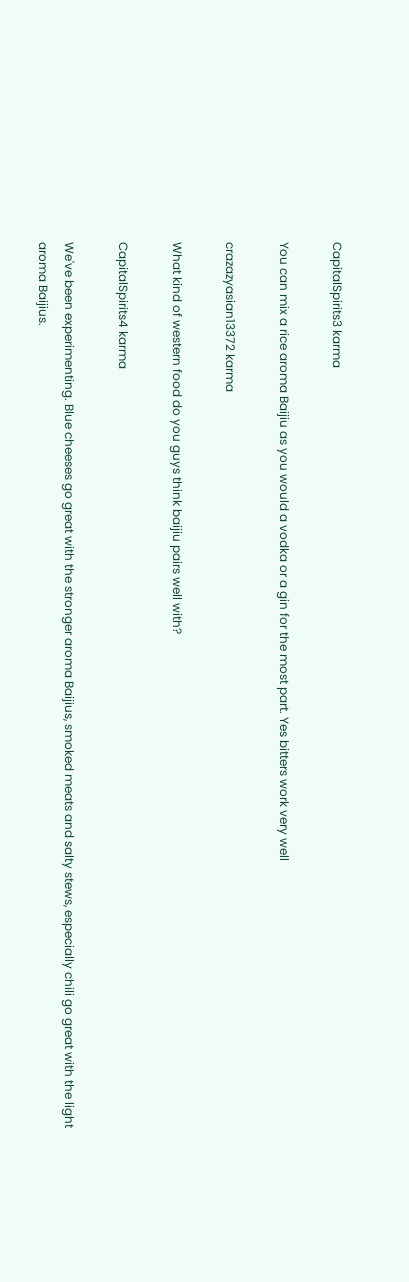CapitalSpirits3 karma

You can mix a rice aroma Baijiu as you would a vodka or a gin for the most part. Yes bitters work very well

crazazyasian13372 karma

What kind of western food do you guys think baijiu pairs well with?

CapitalSpirits4 karma

We've been experimenting. Blue cheeses go great with the stronger aroma Baijius, smoked meats and salty stews, especially chili go great with the light aroma Baijius.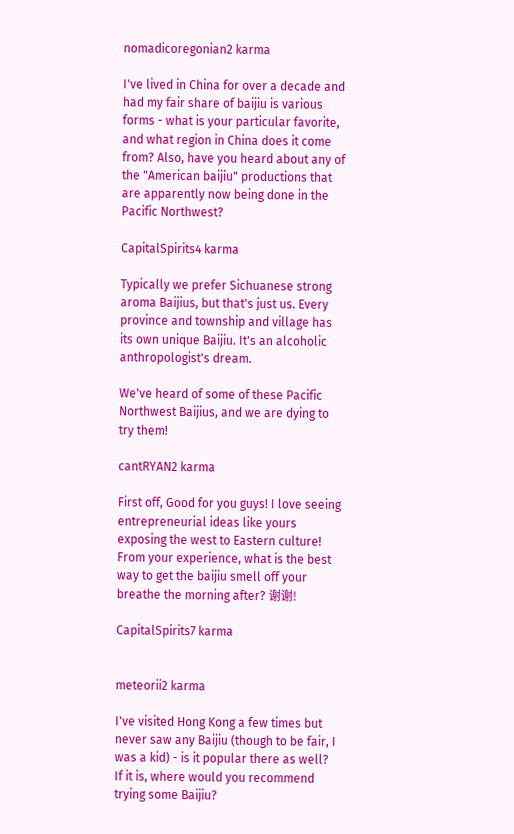nomadicoregonian2 karma

I've lived in China for over a decade and had my fair share of baijiu is various forms - what is your particular favorite, and what region in China does it come from? Also, have you heard about any of the "American baijiu" productions that are apparently now being done in the Pacific Northwest?

CapitalSpirits4 karma

Typically we prefer Sichuanese strong aroma Baijius, but that's just us. Every province and township and village has its own unique Baijiu. It's an alcoholic anthropologist's dream.

We've heard of some of these Pacific Northwest Baijius, and we are dying to try them!

cantRYAN2 karma

First off, Good for you guys! I love seeing entrepreneurial ideas like yours exposing the west to Eastern culture! From your experience, what is the best way to get the baijiu smell off your breathe the morning after? 谢谢!

CapitalSpirits7 karma


meteorii2 karma

I've visited Hong Kong a few times but never saw any Baijiu (though to be fair, I was a kid) - is it popular there as well? If it is, where would you recommend trying some Baijiu?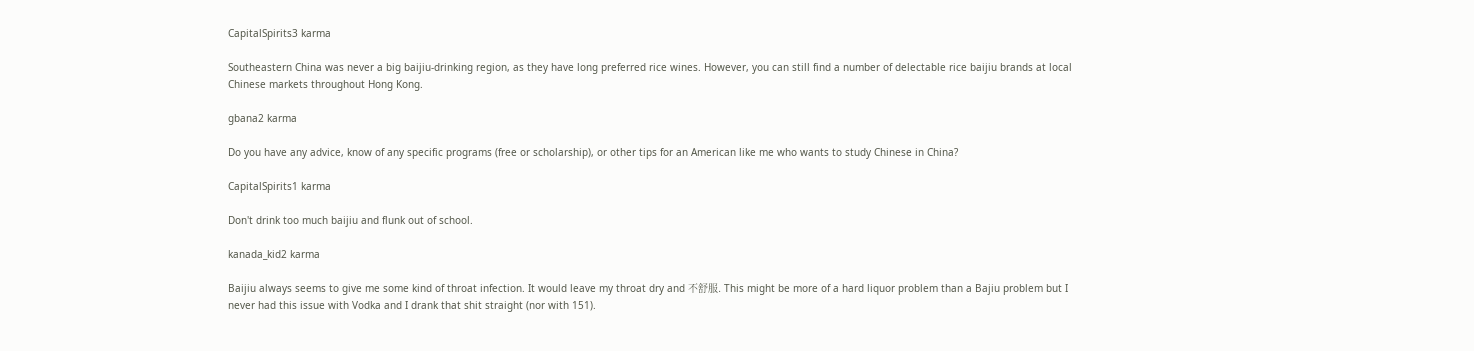CapitalSpirits3 karma

Southeastern China was never a big baijiu-drinking region, as they have long preferred rice wines. However, you can still find a number of delectable rice baijiu brands at local Chinese markets throughout Hong Kong.

gbana2 karma

Do you have any advice, know of any specific programs (free or scholarship), or other tips for an American like me who wants to study Chinese in China?

CapitalSpirits1 karma

Don't drink too much baijiu and flunk out of school.

kanada_kid2 karma

Baijiu always seems to give me some kind of throat infection. It would leave my throat dry and 不舒服. This might be more of a hard liquor problem than a Bajiu problem but I never had this issue with Vodka and I drank that shit straight (nor with 151).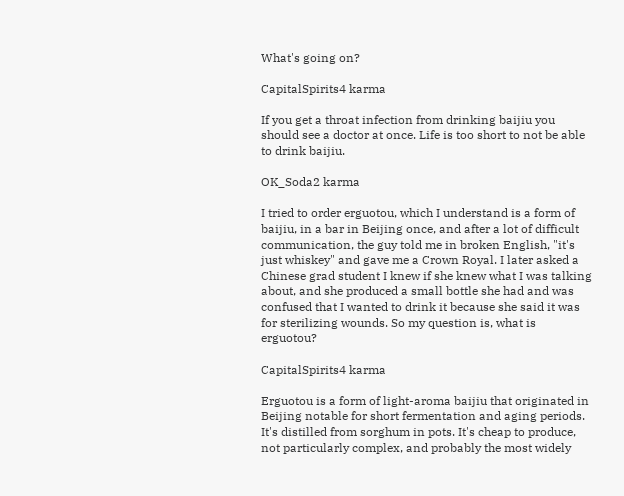What's going on?

CapitalSpirits4 karma

If you get a throat infection from drinking baijiu you should see a doctor at once. Life is too short to not be able to drink baijiu.

OK_Soda2 karma

I tried to order erguotou, which I understand is a form of baijiu, in a bar in Beijing once, and after a lot of difficult communication, the guy told me in broken English, "it's just whiskey" and gave me a Crown Royal. I later asked a Chinese grad student I knew if she knew what I was talking about, and she produced a small bottle she had and was confused that I wanted to drink it because she said it was for sterilizing wounds. So my question is, what is erguotou?

CapitalSpirits4 karma

Erguotou is a form of light-aroma baijiu that originated in Beijing notable for short fermentation and aging periods. It's distilled from sorghum in pots. It's cheap to produce, not particularly complex, and probably the most widely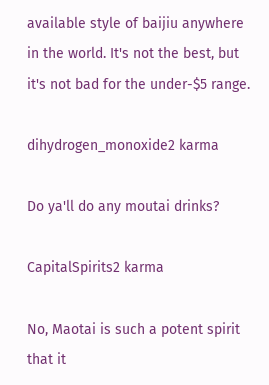available style of baijiu anywhere in the world. It's not the best, but it's not bad for the under-$5 range.

dihydrogen_monoxide2 karma

Do ya'll do any moutai drinks?

CapitalSpirits2 karma

No, Maotai is such a potent spirit that it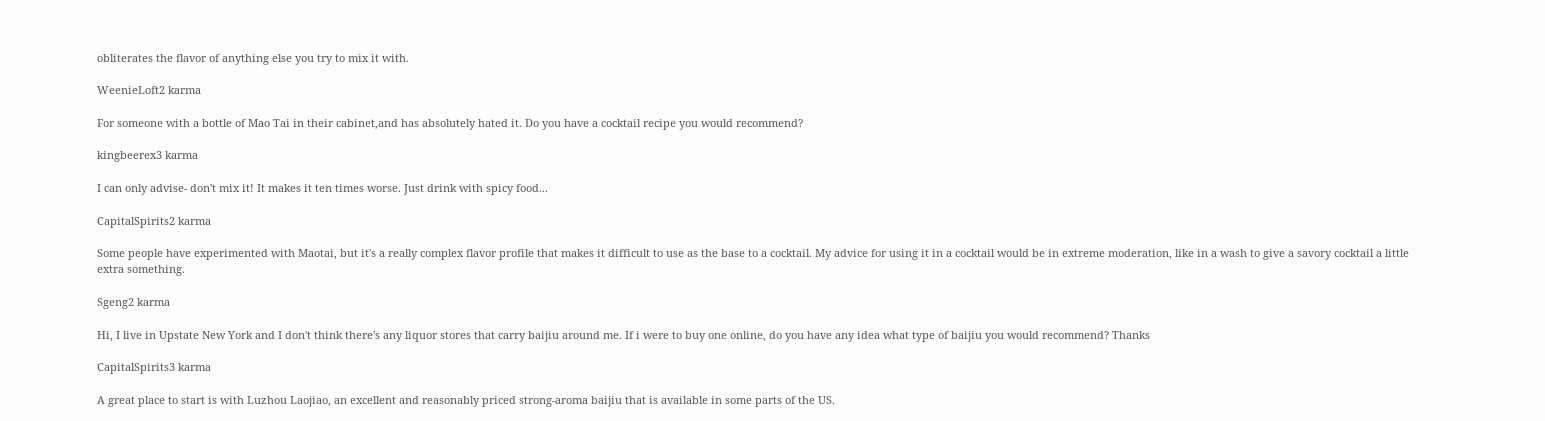obliterates the flavor of anything else you try to mix it with.

WeenieLoft2 karma

For someone with a bottle of Mao Tai in their cabinet,and has absolutely hated it. Do you have a cocktail recipe you would recommend?

kingbeerex3 karma

I can only advise- don't mix it! It makes it ten times worse. Just drink with spicy food...

CapitalSpirits2 karma

Some people have experimented with Maotai, but it's a really complex flavor profile that makes it difficult to use as the base to a cocktail. My advice for using it in a cocktail would be in extreme moderation, like in a wash to give a savory cocktail a little extra something.

Sgeng2 karma

Hi, I live in Upstate New York and I don't think there's any liquor stores that carry baijiu around me. If i were to buy one online, do you have any idea what type of baijiu you would recommend? Thanks

CapitalSpirits3 karma

A great place to start is with Luzhou Laojiao, an excellent and reasonably priced strong-aroma baijiu that is available in some parts of the US.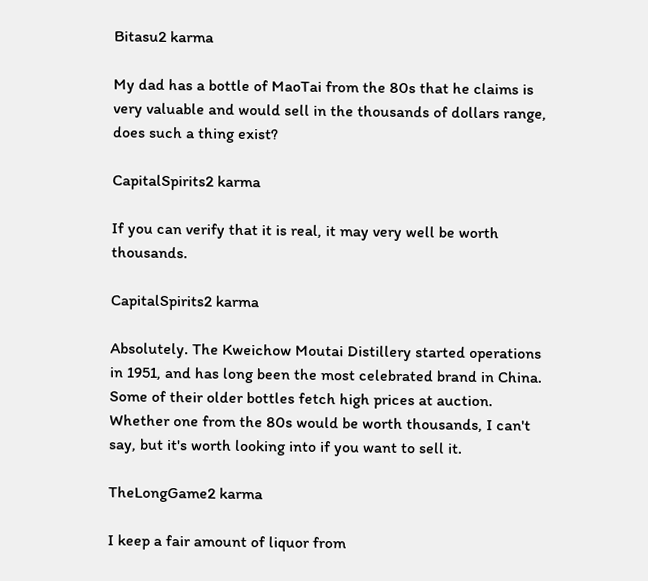Bitasu2 karma

My dad has a bottle of MaoTai from the 80s that he claims is very valuable and would sell in the thousands of dollars range, does such a thing exist?

CapitalSpirits2 karma

If you can verify that it is real, it may very well be worth thousands.

CapitalSpirits2 karma

Absolutely. The Kweichow Moutai Distillery started operations in 1951, and has long been the most celebrated brand in China. Some of their older bottles fetch high prices at auction. Whether one from the 80s would be worth thousands, I can't say, but it's worth looking into if you want to sell it.

TheLongGame2 karma

I keep a fair amount of liquor from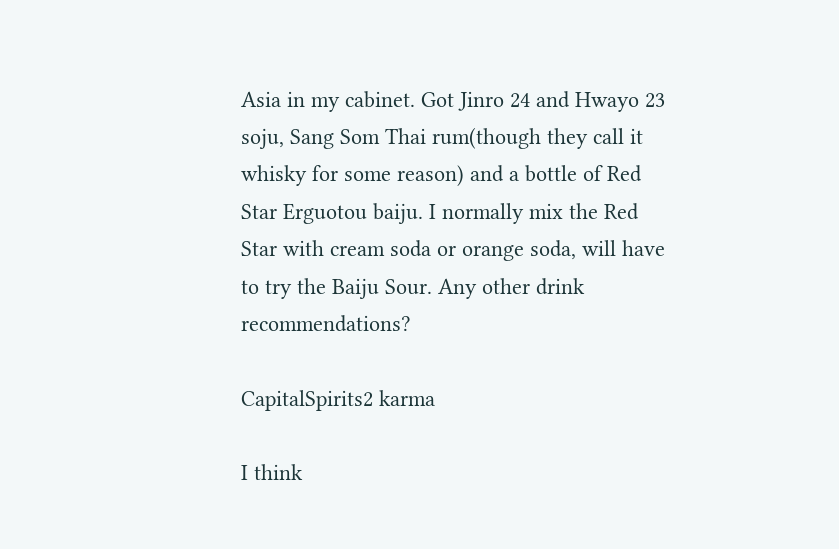Asia in my cabinet. Got Jinro 24 and Hwayo 23 soju, Sang Som Thai rum(though they call it whisky for some reason) and a bottle of Red Star Erguotou baiju. I normally mix the Red Star with cream soda or orange soda, will have to try the Baiju Sour. Any other drink recommendations?

CapitalSpirits2 karma

I think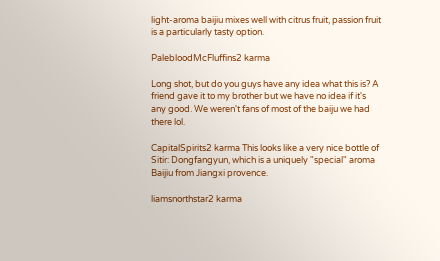light-aroma baijiu mixes well with citrus fruit, passion fruit is a particularly tasty option.

PalebloodMcFluffins2 karma

Long shot, but do you guys have any idea what this is? A friend gave it to my brother but we have no idea if it's any good. We weren't fans of most of the baiju we had there lol.

CapitalSpirits2 karma This looks like a very nice bottle of Sitir: Dongfangyun, which is a uniquely "special" aroma Baijiu from Jiangxi provence.

liamsnorthstar2 karma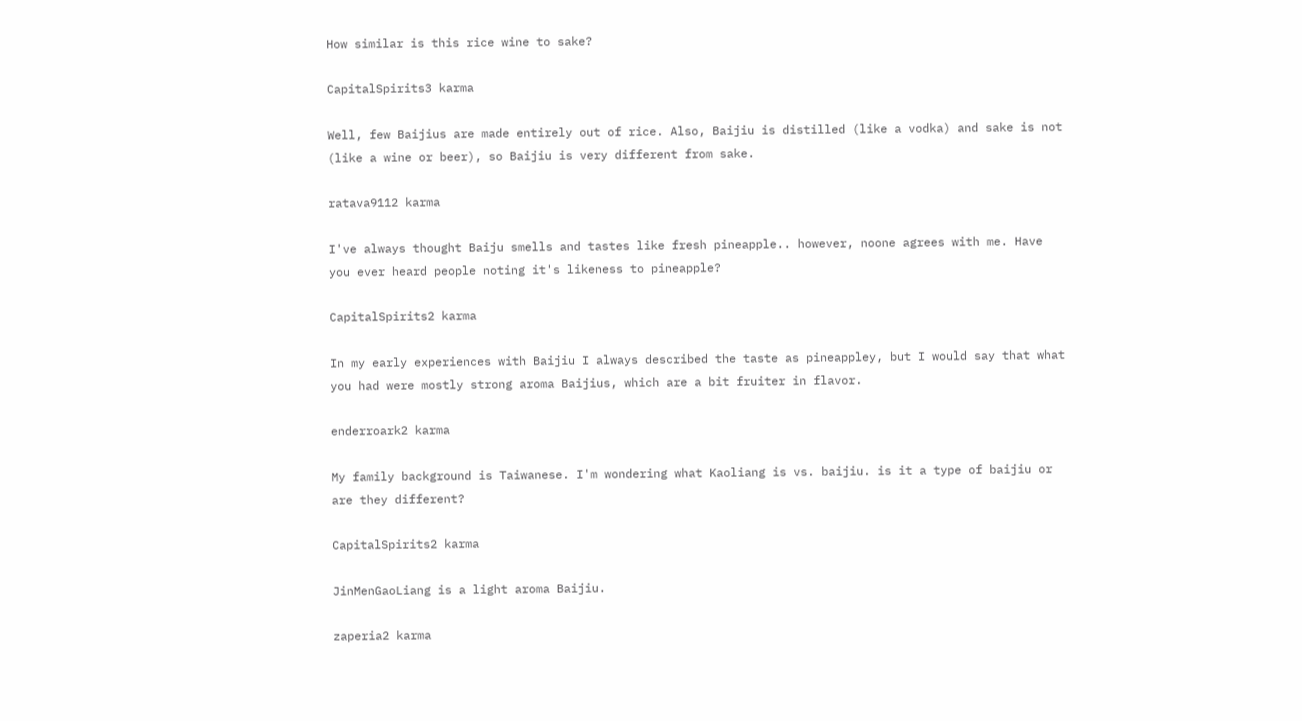How similar is this rice wine to sake?

CapitalSpirits3 karma

Well, few Baijius are made entirely out of rice. Also, Baijiu is distilled (like a vodka) and sake is not (like a wine or beer), so Baijiu is very different from sake.

ratava9112 karma

I've always thought Baiju smells and tastes like fresh pineapple.. however, noone agrees with me. Have you ever heard people noting it's likeness to pineapple?

CapitalSpirits2 karma

In my early experiences with Baijiu I always described the taste as pineappley, but I would say that what you had were mostly strong aroma Baijius, which are a bit fruiter in flavor.

enderroark2 karma

My family background is Taiwanese. I'm wondering what Kaoliang is vs. baijiu. is it a type of baijiu or are they different?

CapitalSpirits2 karma

JinMenGaoLiang is a light aroma Baijiu.

zaperia2 karma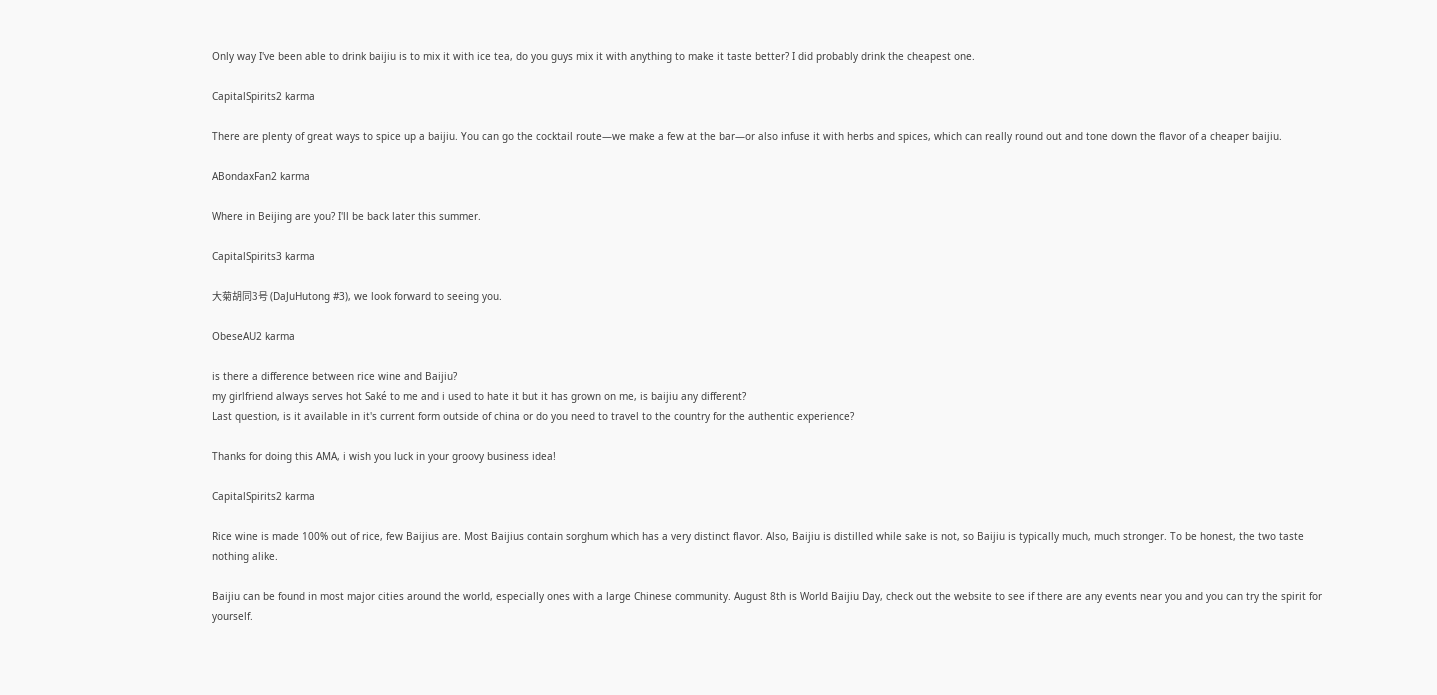Only way I've been able to drink baijiu is to mix it with ice tea, do you guys mix it with anything to make it taste better? I did probably drink the cheapest one.

CapitalSpirits2 karma

There are plenty of great ways to spice up a baijiu. You can go the cocktail route—we make a few at the bar—or also infuse it with herbs and spices, which can really round out and tone down the flavor of a cheaper baijiu.

ABondaxFan2 karma

Where in Beijing are you? I'll be back later this summer.

CapitalSpirits3 karma

大菊胡同3号 (DaJuHutong #3), we look forward to seeing you.

ObeseAU2 karma

is there a difference between rice wine and Baijiu?
my girlfriend always serves hot Saké to me and i used to hate it but it has grown on me, is baijiu any different?
Last question, is it available in it's current form outside of china or do you need to travel to the country for the authentic experience?

Thanks for doing this AMA, i wish you luck in your groovy business idea!

CapitalSpirits2 karma

Rice wine is made 100% out of rice, few Baijius are. Most Baijius contain sorghum which has a very distinct flavor. Also, Baijiu is distilled while sake is not, so Baijiu is typically much, much stronger. To be honest, the two taste nothing alike.

Baijiu can be found in most major cities around the world, especially ones with a large Chinese community. August 8th is World Baijiu Day, check out the website to see if there are any events near you and you can try the spirit for yourself.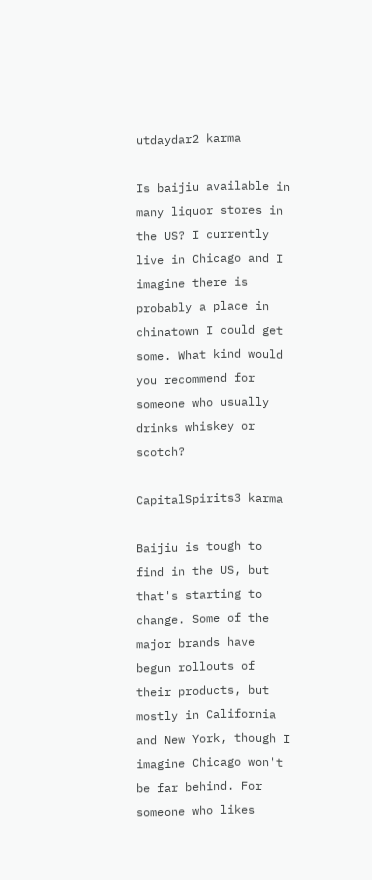utdaydar2 karma

Is baijiu available in many liquor stores in the US? I currently live in Chicago and I imagine there is probably a place in chinatown I could get some. What kind would you recommend for someone who usually drinks whiskey or scotch?

CapitalSpirits3 karma

Baijiu is tough to find in the US, but that's starting to change. Some of the major brands have begun rollouts of their products, but mostly in California and New York, though I imagine Chicago won't be far behind. For someone who likes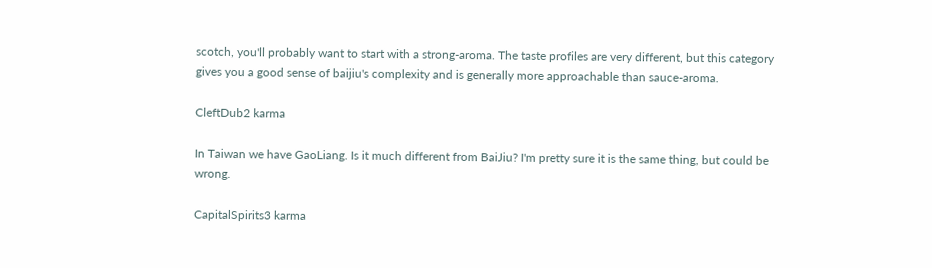scotch, you'll probably want to start with a strong-aroma. The taste profiles are very different, but this category gives you a good sense of baijiu's complexity and is generally more approachable than sauce-aroma.

CleftDub2 karma

In Taiwan we have GaoLiang. Is it much different from BaiJiu? I'm pretty sure it is the same thing, but could be wrong.

CapitalSpirits3 karma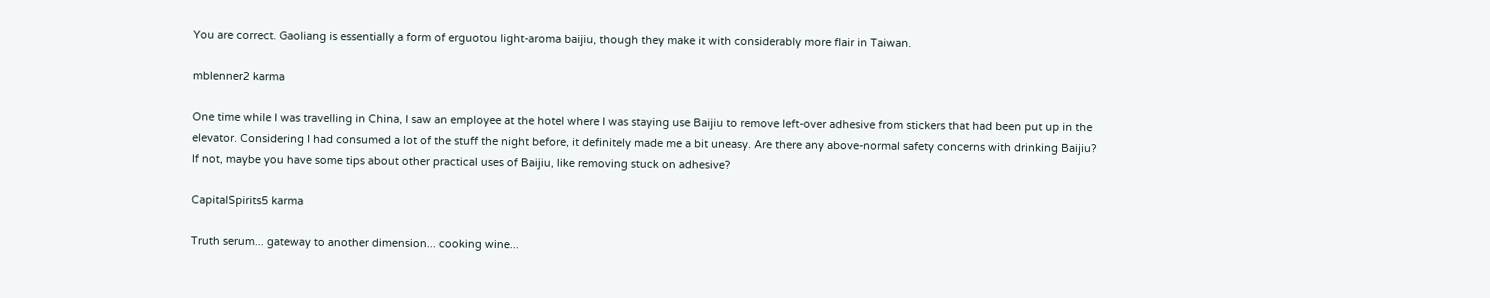You are correct. Gaoliang is essentially a form of erguotou light-aroma baijiu, though they make it with considerably more flair in Taiwan.

mblenner2 karma

One time while I was travelling in China, I saw an employee at the hotel where I was staying use Baijiu to remove left-over adhesive from stickers that had been put up in the elevator. Considering I had consumed a lot of the stuff the night before, it definitely made me a bit uneasy. Are there any above-normal safety concerns with drinking Baijiu? If not, maybe you have some tips about other practical uses of Baijiu, like removing stuck on adhesive?

CapitalSpirits5 karma

Truth serum... gateway to another dimension... cooking wine...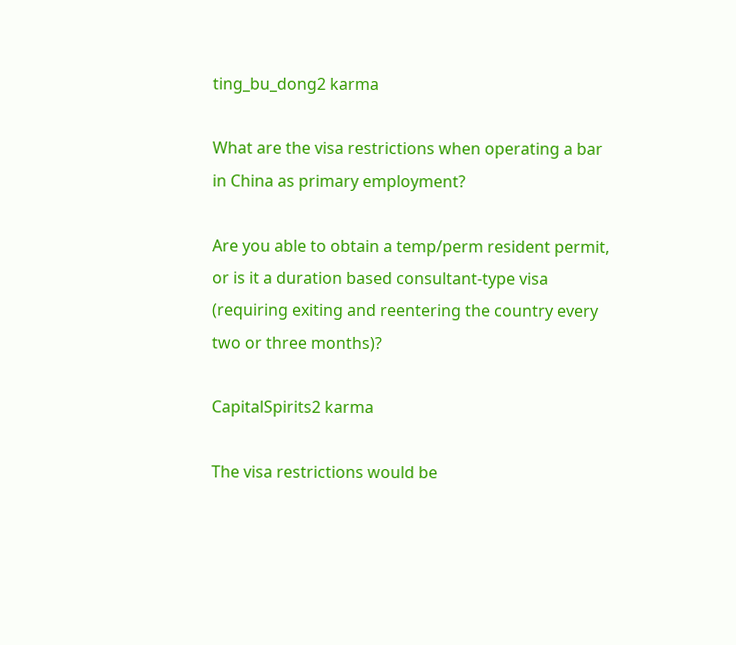ting_bu_dong2 karma

What are the visa restrictions when operating a bar in China as primary employment?

Are you able to obtain a temp/perm resident permit, or is it a duration based consultant-type visa (requiring exiting and reentering the country every two or three months)?

CapitalSpirits2 karma

The visa restrictions would be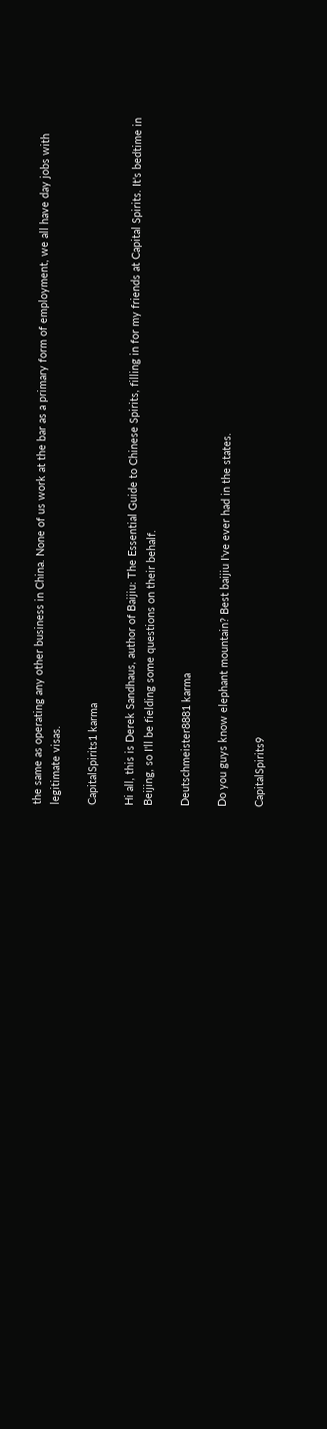the same as operating any other business in China. None of us work at the bar as a primary form of employment, we all have day jobs with legitimate visas.

CapitalSpirits1 karma

Hi all, this is Derek Sandhaus, author of Baijiu: The Essential Guide to Chinese Spirits, filling in for my friends at Capital Spirits. It's bedtime in Beijing, so I'll be fielding some questions on their behalf.

Deutschmeister8881 karma

Do you guys know elephant mountain? Best baijiu I've ever had in the states.

CapitalSpirits9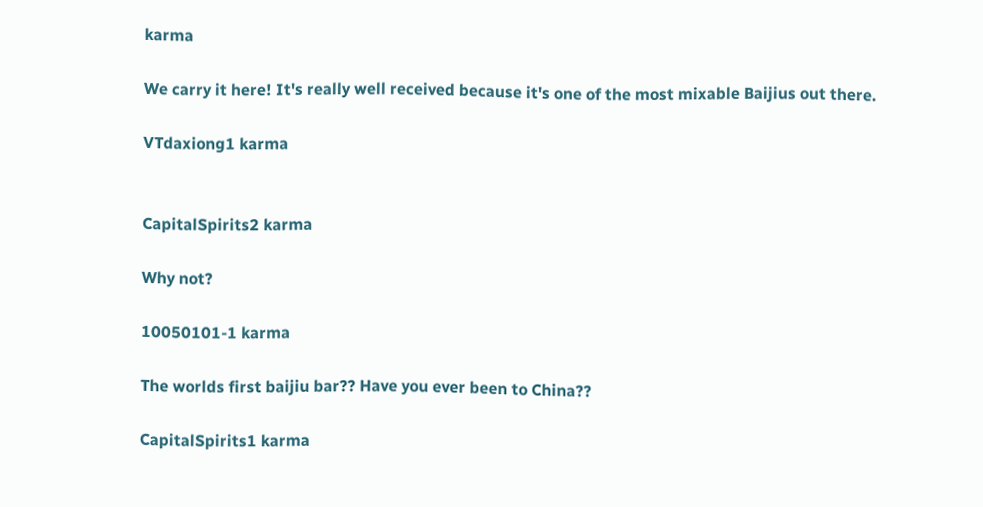karma

We carry it here! It's really well received because it's one of the most mixable Baijius out there.

VTdaxiong1 karma


CapitalSpirits2 karma

Why not?

10050101-1 karma

The worlds first baijiu bar?? Have you ever been to China??

CapitalSpirits1 karma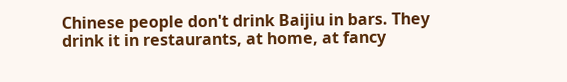Chinese people don't drink Baijiu in bars. They drink it in restaurants, at home, at fancy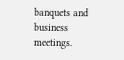banquets and business meetings.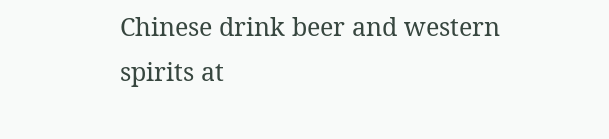Chinese drink beer and western spirits at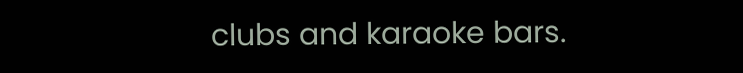clubs and karaoke bars.